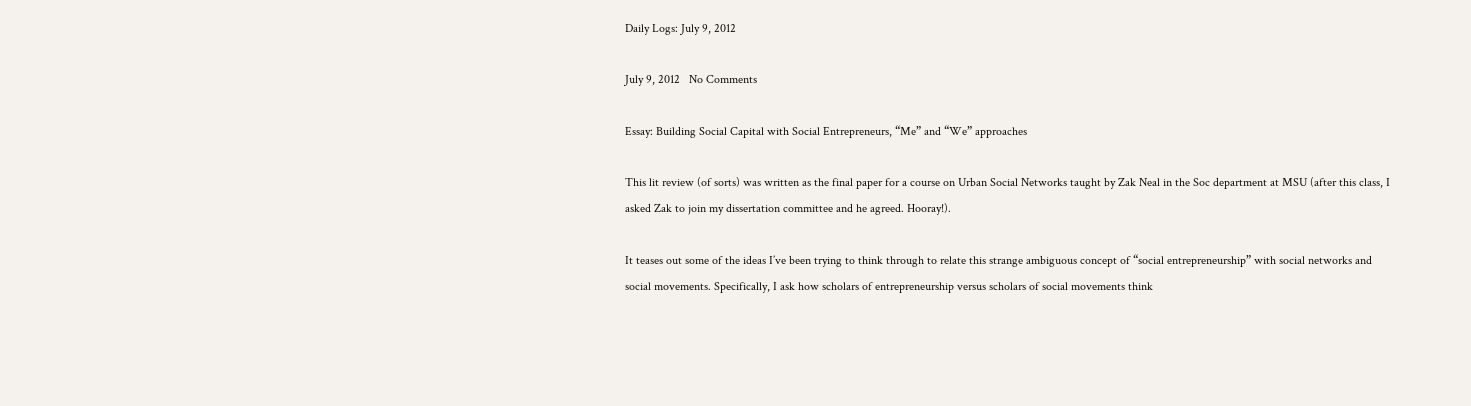Daily Logs: July 9, 2012

July 9, 2012   No Comments

Essay: Building Social Capital with Social Entrepreneurs, “Me” and “We” approaches

This lit review (of sorts) was written as the final paper for a course on Urban Social Networks taught by Zak Neal in the Soc department at MSU (after this class, I asked Zak to join my dissertation committee and he agreed. Hooray!).

It teases out some of the ideas I’ve been trying to think through to relate this strange ambiguous concept of “social entrepreneurship” with social networks and social movements. Specifically, I ask how scholars of entrepreneurship versus scholars of social movements think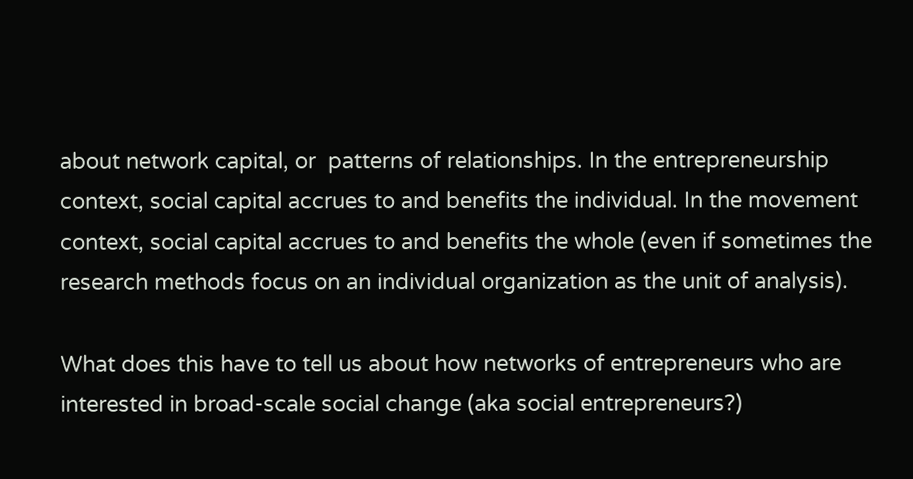about network capital, or  patterns of relationships. In the entrepreneurship context, social capital accrues to and benefits the individual. In the movement context, social capital accrues to and benefits the whole (even if sometimes the research methods focus on an individual organization as the unit of analysis).

What does this have to tell us about how networks of entrepreneurs who are interested in broad-scale social change (aka social entrepreneurs?)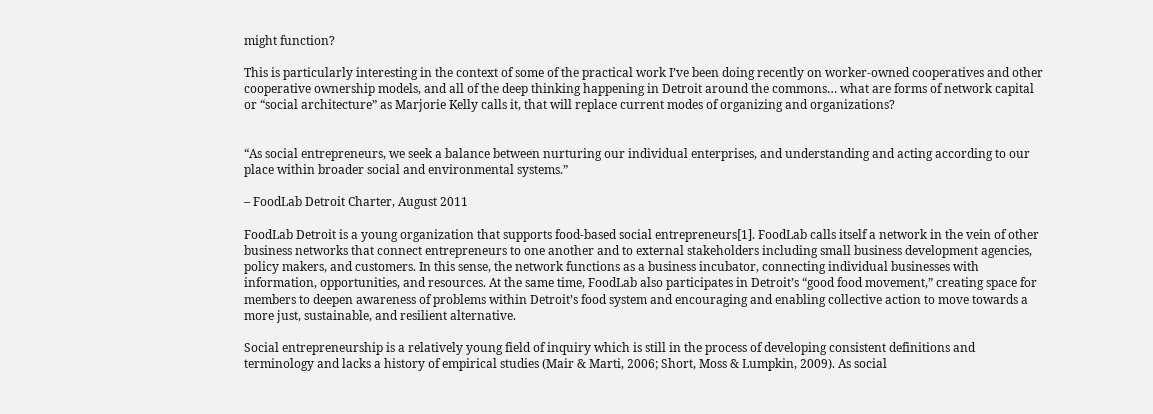might function?

This is particularly interesting in the context of some of the practical work I’ve been doing recently on worker-owned cooperatives and other cooperative ownership models, and all of the deep thinking happening in Detroit around the commons… what are forms of network capital or “social architecture” as Marjorie Kelly calls it, that will replace current modes of organizing and organizations?


“As social entrepreneurs, we seek a balance between nurturing our individual enterprises, and understanding and acting according to our place within broader social and environmental systems.”

– FoodLab Detroit Charter, August 2011

FoodLab Detroit is a young organization that supports food-based social entrepreneurs[1]. FoodLab calls itself a network in the vein of other business networks that connect entrepreneurs to one another and to external stakeholders including small business development agencies, policy makers, and customers. In this sense, the network functions as a business incubator, connecting individual businesses with information, opportunities, and resources. At the same time, FoodLab also participates in Detroit’s “good food movement,” creating space for members to deepen awareness of problems within Detroit’s food system and encouraging and enabling collective action to move towards a more just, sustainable, and resilient alternative.

Social entrepreneurship is a relatively young field of inquiry which is still in the process of developing consistent definitions and terminology and lacks a history of empirical studies (Mair & Marti, 2006; Short, Moss & Lumpkin, 2009). As social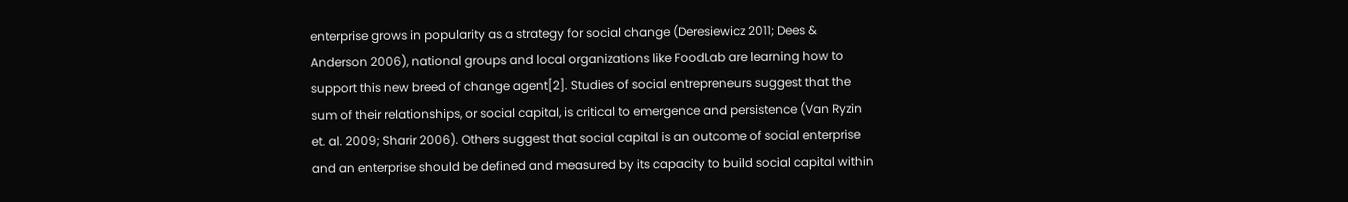enterprise grows in popularity as a strategy for social change (Deresiewicz 2011; Dees & Anderson 2006), national groups and local organizations like FoodLab are learning how to support this new breed of change agent[2]. Studies of social entrepreneurs suggest that the sum of their relationships, or social capital, is critical to emergence and persistence (Van Ryzin et. al. 2009; Sharir 2006). Others suggest that social capital is an outcome of social enterprise and an enterprise should be defined and measured by its capacity to build social capital within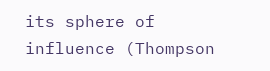its sphere of influence (Thompson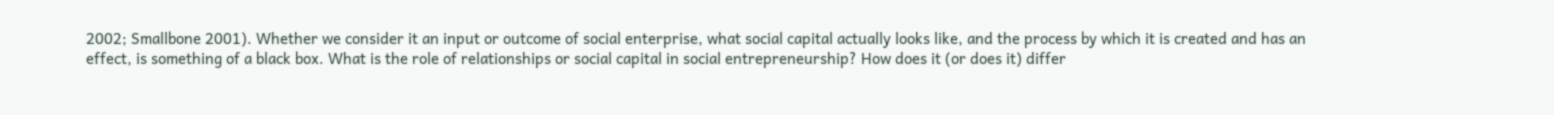2002; Smallbone 2001). Whether we consider it an input or outcome of social enterprise, what social capital actually looks like, and the process by which it is created and has an effect, is something of a black box. What is the role of relationships or social capital in social entrepreneurship? How does it (or does it) differ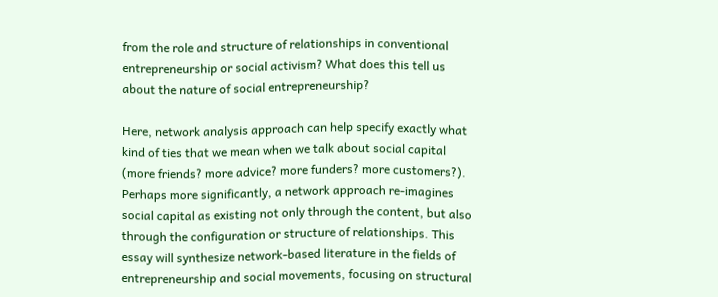from the role and structure of relationships in conventional entrepreneurship or social activism? What does this tell us about the nature of social entrepreneurship?

Here, network analysis approach can help specify exactly what kind of ties that we mean when we talk about social capital (more friends? more advice? more funders? more customers?). Perhaps more significantly, a network approach re-imagines social capital as existing not only through the content, but also through the configuration or structure of relationships. This essay will synthesize network-based literature in the fields of entrepreneurship and social movements, focusing on structural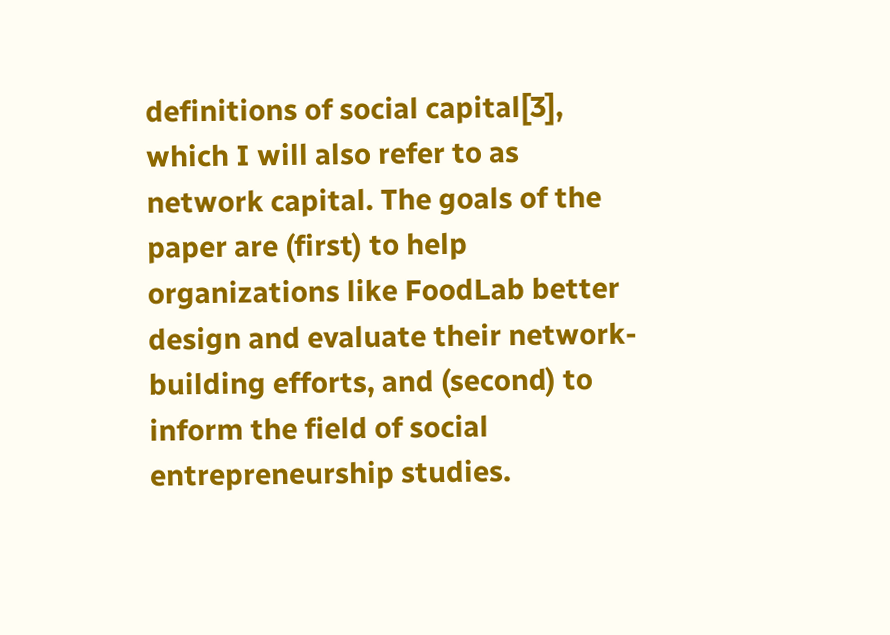definitions of social capital[3], which I will also refer to as network capital. The goals of the paper are (first) to help organizations like FoodLab better design and evaluate their network-building efforts, and (second) to inform the field of social entrepreneurship studies.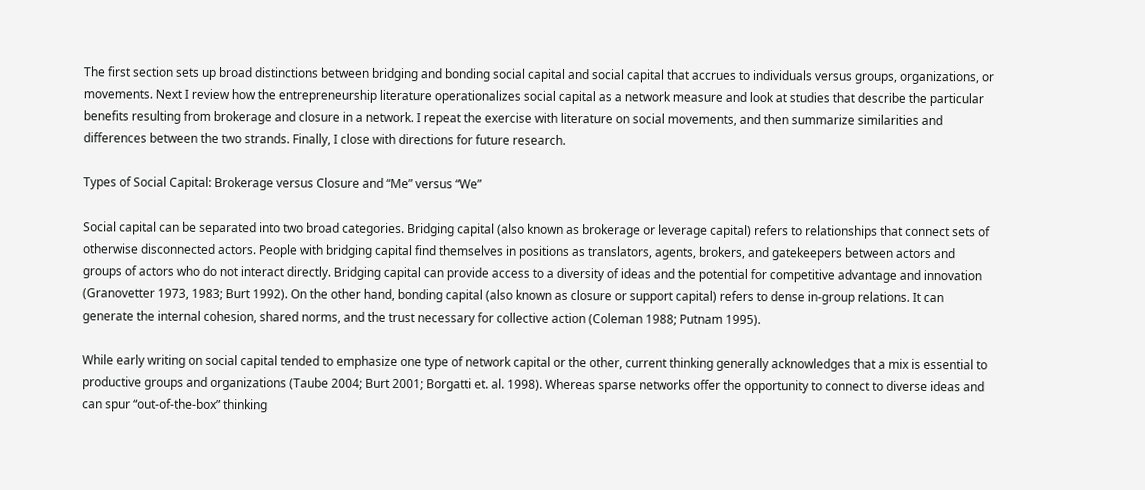The first section sets up broad distinctions between bridging and bonding social capital and social capital that accrues to individuals versus groups, organizations, or movements. Next I review how the entrepreneurship literature operationalizes social capital as a network measure and look at studies that describe the particular benefits resulting from brokerage and closure in a network. I repeat the exercise with literature on social movements, and then summarize similarities and differences between the two strands. Finally, I close with directions for future research.

Types of Social Capital: Brokerage versus Closure and “Me” versus “We”

Social capital can be separated into two broad categories. Bridging capital (also known as brokerage or leverage capital) refers to relationships that connect sets of otherwise disconnected actors. People with bridging capital find themselves in positions as translators, agents, brokers, and gatekeepers between actors and groups of actors who do not interact directly. Bridging capital can provide access to a diversity of ideas and the potential for competitive advantage and innovation (Granovetter 1973, 1983; Burt 1992). On the other hand, bonding capital (also known as closure or support capital) refers to dense in-group relations. It can generate the internal cohesion, shared norms, and the trust necessary for collective action (Coleman 1988; Putnam 1995).

While early writing on social capital tended to emphasize one type of network capital or the other, current thinking generally acknowledges that a mix is essential to productive groups and organizations (Taube 2004; Burt 2001; Borgatti et. al. 1998). Whereas sparse networks offer the opportunity to connect to diverse ideas and can spur “out-of-the-box” thinking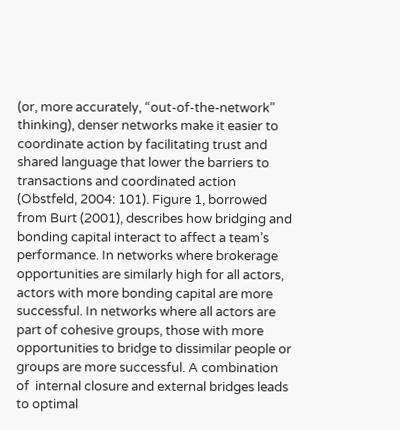(or, more accurately, “out-of-the-network” thinking), denser networks make it easier to coordinate action by facilitating trust and shared language that lower the barriers to transactions and coordinated action (Obstfeld, 2004: 101). Figure 1, borrowed from Burt (2001), describes how bridging and bonding capital interact to affect a team’s performance. In networks where brokerage opportunities are similarly high for all actors, actors with more bonding capital are more successful. In networks where all actors are part of cohesive groups, those with more opportunities to bridge to dissimilar people or groups are more successful. A combination of  internal closure and external bridges leads to optimal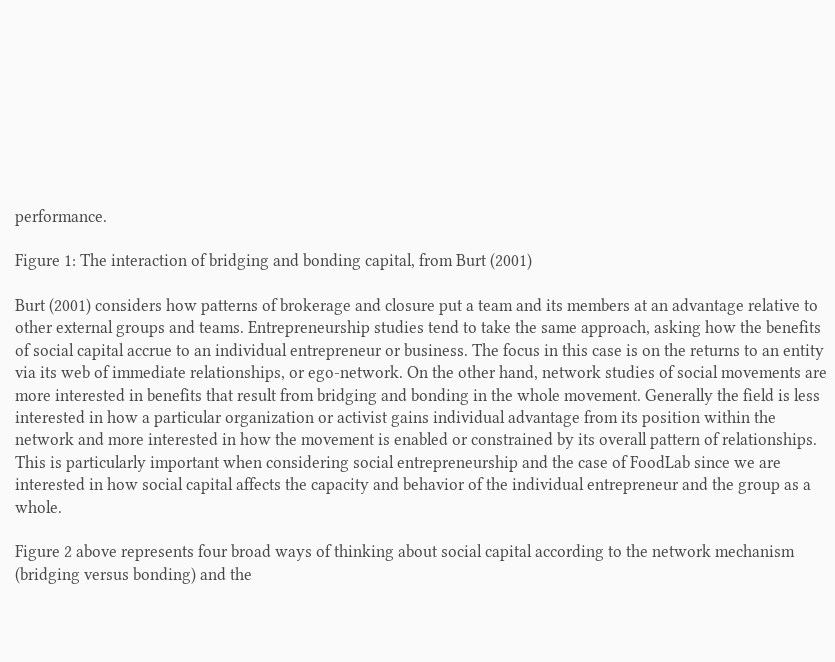performance.

Figure 1: The interaction of bridging and bonding capital, from Burt (2001)

Burt (2001) considers how patterns of brokerage and closure put a team and its members at an advantage relative to other external groups and teams. Entrepreneurship studies tend to take the same approach, asking how the benefits of social capital accrue to an individual entrepreneur or business. The focus in this case is on the returns to an entity via its web of immediate relationships, or ego-network. On the other hand, network studies of social movements are more interested in benefits that result from bridging and bonding in the whole movement. Generally the field is less interested in how a particular organization or activist gains individual advantage from its position within the network and more interested in how the movement is enabled or constrained by its overall pattern of relationships. This is particularly important when considering social entrepreneurship and the case of FoodLab since we are interested in how social capital affects the capacity and behavior of the individual entrepreneur and the group as a whole.

Figure 2 above represents four broad ways of thinking about social capital according to the network mechanism (bridging versus bonding) and the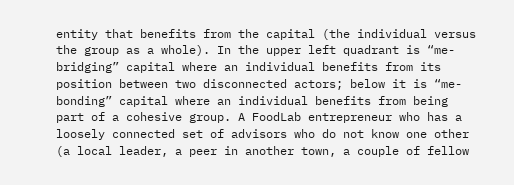entity that benefits from the capital (the individual versus the group as a whole). In the upper left quadrant is “me-bridging” capital where an individual benefits from its position between two disconnected actors; below it is “me-bonding” capital where an individual benefits from being part of a cohesive group. A FoodLab entrepreneur who has a loosely connected set of advisors who do not know one other (a local leader, a peer in another town, a couple of fellow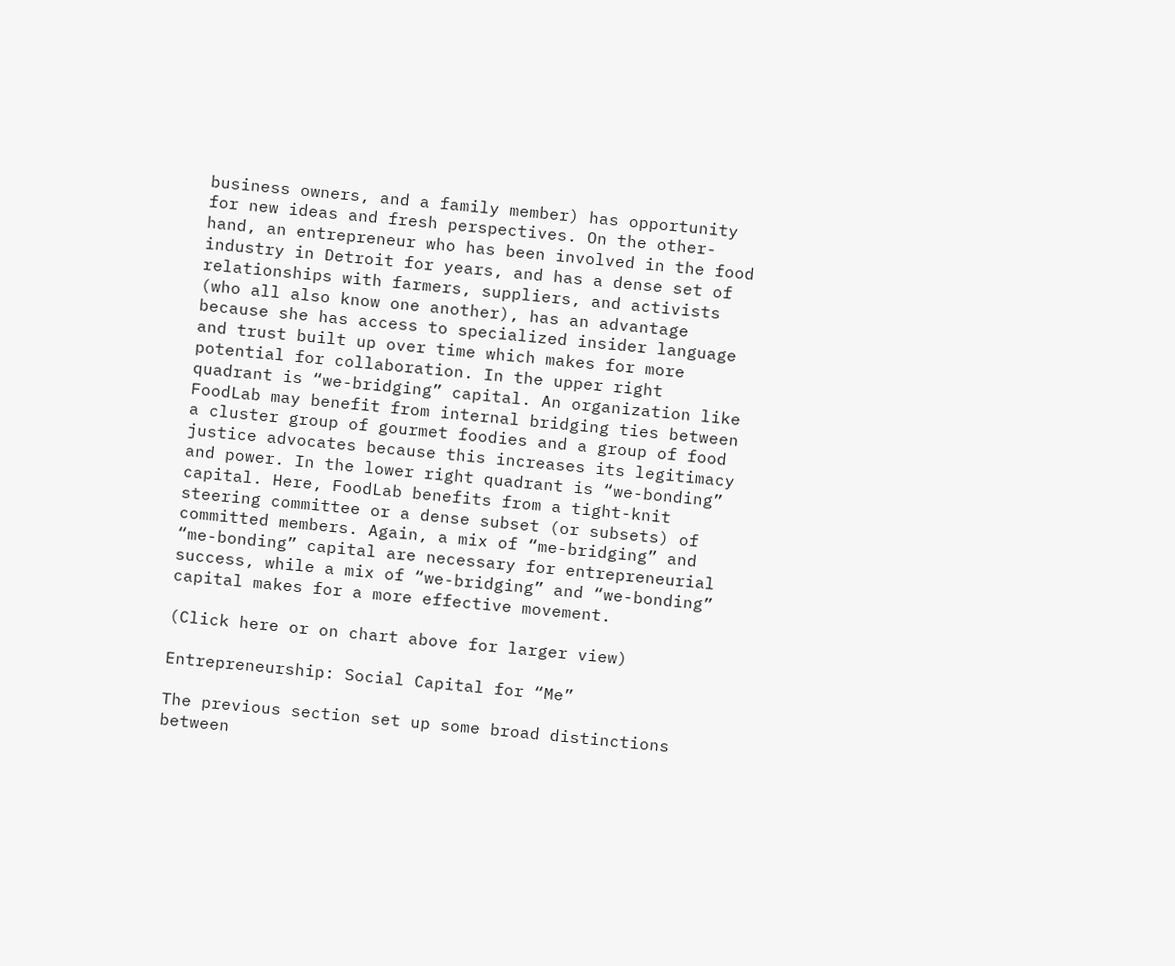business owners, and a family member) has opportunity for new ideas and fresh perspectives. On the other-hand, an entrepreneur who has been involved in the food industry in Detroit for years, and has a dense set of relationships with farmers, suppliers, and activists (who all also know one another), has an advantage because she has access to specialized insider language and trust built up over time which makes for more potential for collaboration. In the upper right quadrant is “we-bridging” capital. An organization like FoodLab may benefit from internal bridging ties between a cluster group of gourmet foodies and a group of food justice advocates because this increases its legitimacy and power. In the lower right quadrant is “we-bonding” capital. Here, FoodLab benefits from a tight-knit steering committee or a dense subset (or subsets) of committed members. Again, a mix of “me-bridging” and “me-bonding” capital are necessary for entrepreneurial success, while a mix of “we-bridging” and “we-bonding” capital makes for a more effective movement.

(Click here or on chart above for larger view)

Entrepreneurship: Social Capital for “Me”

The previous section set up some broad distinctions between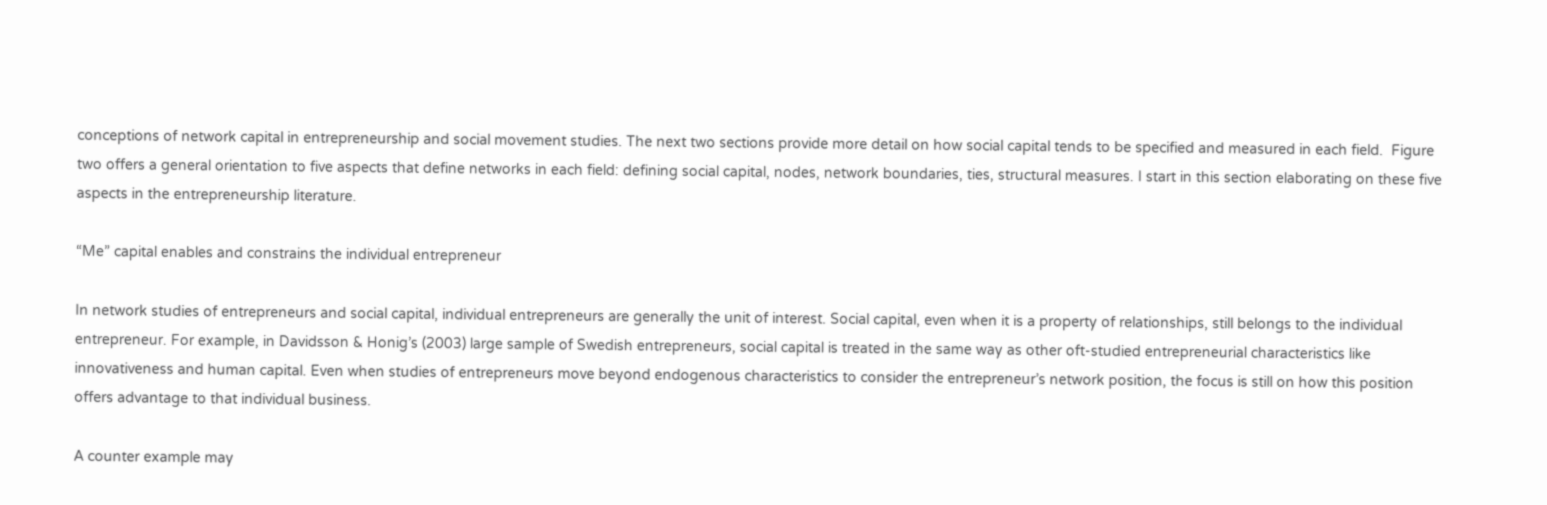conceptions of network capital in entrepreneurship and social movement studies. The next two sections provide more detail on how social capital tends to be specified and measured in each field.  Figure two offers a general orientation to five aspects that define networks in each field: defining social capital, nodes, network boundaries, ties, structural measures. I start in this section elaborating on these five aspects in the entrepreneurship literature.

“Me” capital enables and constrains the individual entrepreneur

In network studies of entrepreneurs and social capital, individual entrepreneurs are generally the unit of interest. Social capital, even when it is a property of relationships, still belongs to the individual entrepreneur. For example, in Davidsson & Honig’s (2003) large sample of Swedish entrepreneurs, social capital is treated in the same way as other oft-studied entrepreneurial characteristics like innovativeness and human capital. Even when studies of entrepreneurs move beyond endogenous characteristics to consider the entrepreneur’s network position, the focus is still on how this position offers advantage to that individual business.

A counter example may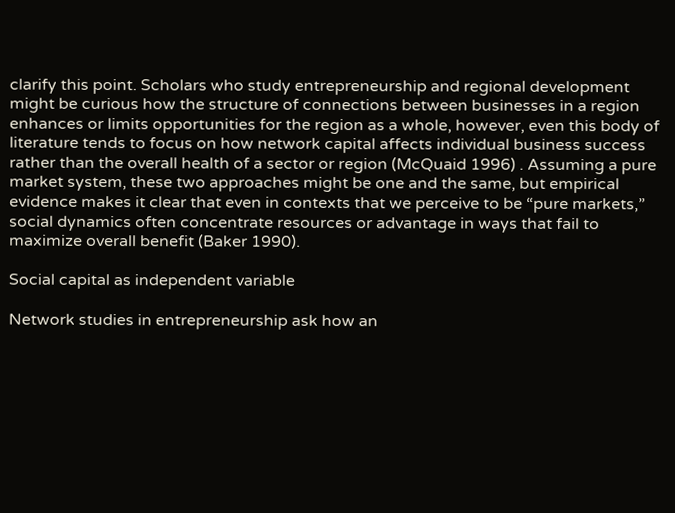clarify this point. Scholars who study entrepreneurship and regional development might be curious how the structure of connections between businesses in a region enhances or limits opportunities for the region as a whole, however, even this body of literature tends to focus on how network capital affects individual business success rather than the overall health of a sector or region (McQuaid 1996) . Assuming a pure market system, these two approaches might be one and the same, but empirical evidence makes it clear that even in contexts that we perceive to be “pure markets,” social dynamics often concentrate resources or advantage in ways that fail to maximize overall benefit (Baker 1990).

Social capital as independent variable

Network studies in entrepreneurship ask how an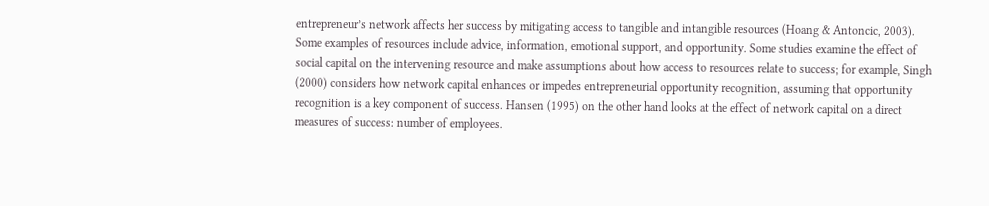entrepreneur’s network affects her success by mitigating access to tangible and intangible resources (Hoang & Antoncic, 2003). Some examples of resources include advice, information, emotional support, and opportunity. Some studies examine the effect of social capital on the intervening resource and make assumptions about how access to resources relate to success; for example, Singh (2000) considers how network capital enhances or impedes entrepreneurial opportunity recognition, assuming that opportunity recognition is a key component of success. Hansen (1995) on the other hand looks at the effect of network capital on a direct measures of success: number of employees.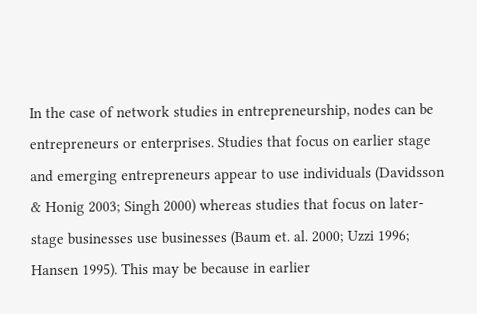In the case of network studies in entrepreneurship, nodes can be entrepreneurs or enterprises. Studies that focus on earlier stage and emerging entrepreneurs appear to use individuals (Davidsson & Honig 2003; Singh 2000) whereas studies that focus on later-stage businesses use businesses (Baum et. al. 2000; Uzzi 1996; Hansen 1995). This may be because in earlier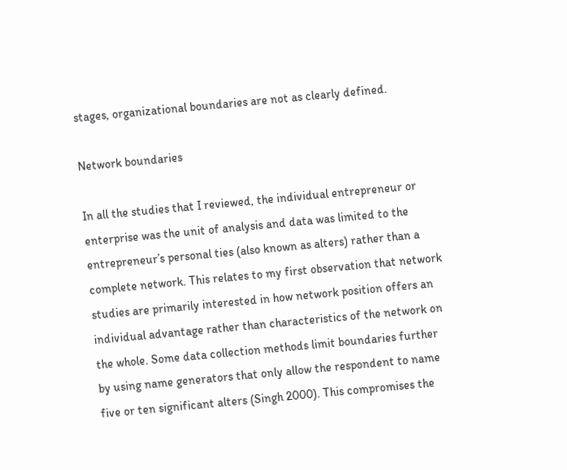stages, organizational boundaries are not as clearly defined.

Network boundaries

In all the studies that I reviewed, the individual entrepreneur or enterprise was the unit of analysis and data was limited to the entrepreneur’s personal ties (also known as alters) rather than a complete network. This relates to my first observation that network studies are primarily interested in how network position offers an individual advantage rather than characteristics of the network on the whole. Some data collection methods limit boundaries further by using name generators that only allow the respondent to name five or ten significant alters (Singh 2000). This compromises the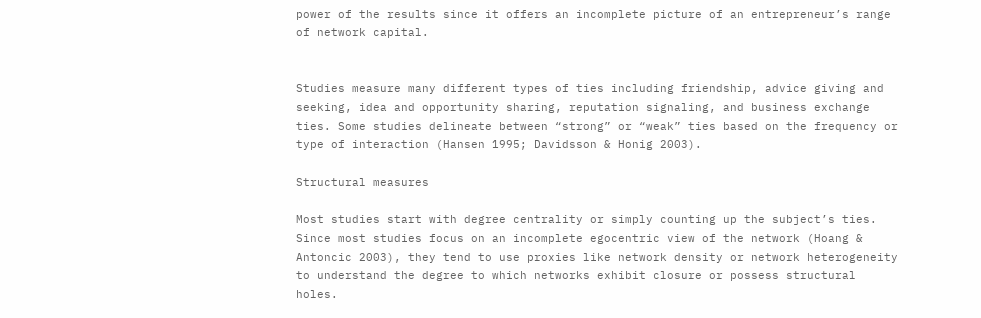power of the results since it offers an incomplete picture of an entrepreneur’s range of network capital.


Studies measure many different types of ties including friendship, advice giving and seeking, idea and opportunity sharing, reputation signaling, and business exchange ties. Some studies delineate between “strong” or “weak” ties based on the frequency or type of interaction (Hansen 1995; Davidsson & Honig 2003).

Structural measures

Most studies start with degree centrality or simply counting up the subject’s ties. Since most studies focus on an incomplete egocentric view of the network (Hoang & Antoncic 2003), they tend to use proxies like network density or network heterogeneity to understand the degree to which networks exhibit closure or possess structural holes.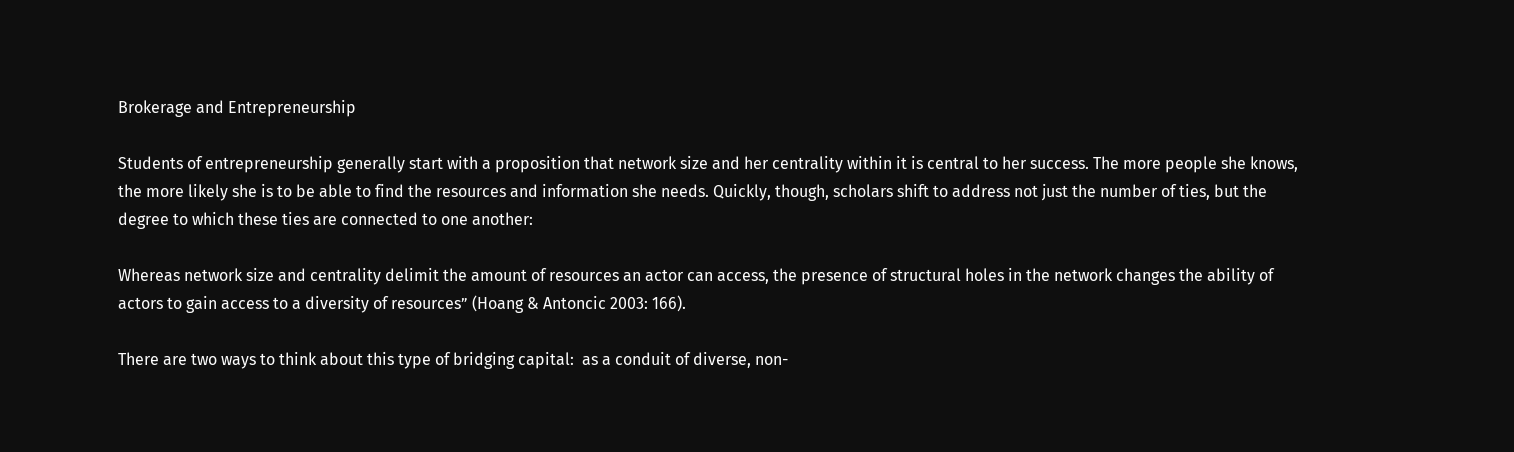Brokerage and Entrepreneurship

Students of entrepreneurship generally start with a proposition that network size and her centrality within it is central to her success. The more people she knows, the more likely she is to be able to find the resources and information she needs. Quickly, though, scholars shift to address not just the number of ties, but the degree to which these ties are connected to one another:

Whereas network size and centrality delimit the amount of resources an actor can access, the presence of structural holes in the network changes the ability of actors to gain access to a diversity of resources” (Hoang & Antoncic 2003: 166).

There are two ways to think about this type of bridging capital:  as a conduit of diverse, non-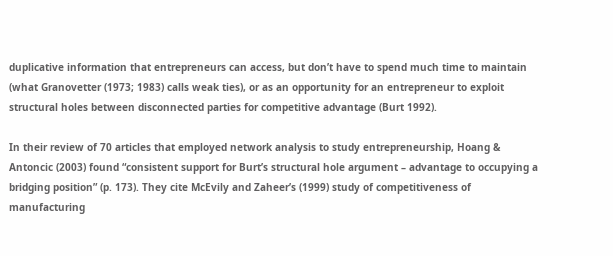duplicative information that entrepreneurs can access, but don’t have to spend much time to maintain (what Granovetter (1973; 1983) calls weak ties), or as an opportunity for an entrepreneur to exploit structural holes between disconnected parties for competitive advantage (Burt 1992).

In their review of 70 articles that employed network analysis to study entrepreneurship, Hoang & Antoncic (2003) found “consistent support for Burt’s structural hole argument – advantage to occupying a bridging position” (p. 173). They cite McEvily and Zaheer’s (1999) study of competitiveness of manufacturing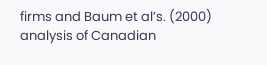firms and Baum et al’s. (2000) analysis of Canadian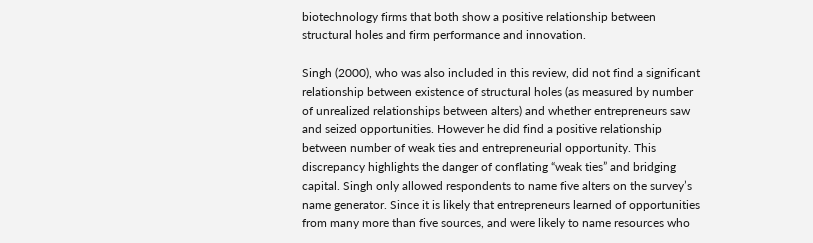biotechnology firms that both show a positive relationship between structural holes and firm performance and innovation.

Singh (2000), who was also included in this review, did not find a significant relationship between existence of structural holes (as measured by number of unrealized relationships between alters) and whether entrepreneurs saw and seized opportunities. However he did find a positive relationship between number of weak ties and entrepreneurial opportunity. This discrepancy highlights the danger of conflating “weak ties” and bridging capital. Singh only allowed respondents to name five alters on the survey’s name generator. Since it is likely that entrepreneurs learned of opportunities from many more than five sources, and were likely to name resources who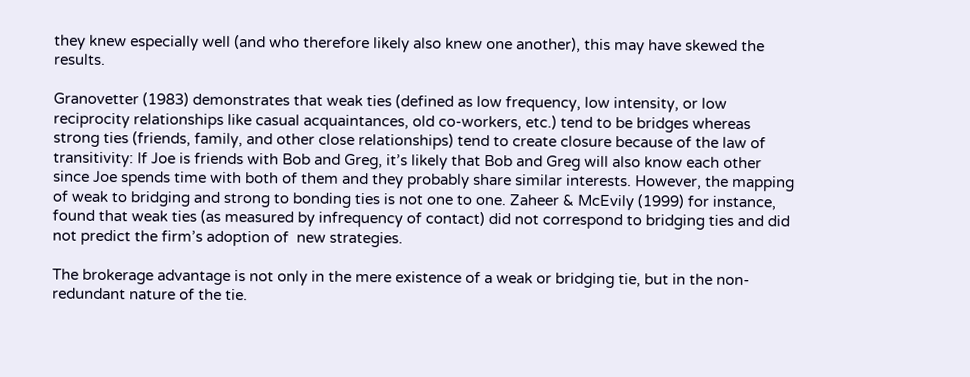they knew especially well (and who therefore likely also knew one another), this may have skewed the results.

Granovetter (1983) demonstrates that weak ties (defined as low frequency, low intensity, or low reciprocity relationships like casual acquaintances, old co-workers, etc.) tend to be bridges whereas strong ties (friends, family, and other close relationships) tend to create closure because of the law of transitivity: If Joe is friends with Bob and Greg, it’s likely that Bob and Greg will also know each other since Joe spends time with both of them and they probably share similar interests. However, the mapping of weak to bridging and strong to bonding ties is not one to one. Zaheer & McEvily (1999) for instance, found that weak ties (as measured by infrequency of contact) did not correspond to bridging ties and did not predict the firm’s adoption of  new strategies.

The brokerage advantage is not only in the mere existence of a weak or bridging tie, but in the non-redundant nature of the tie.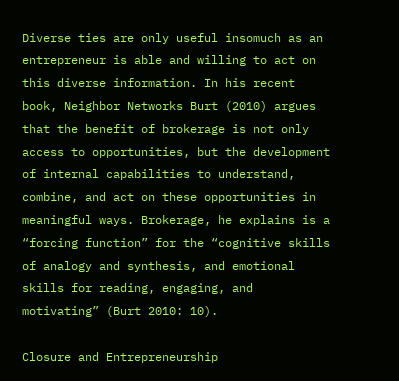Diverse ties are only useful insomuch as an entrepreneur is able and willing to act on this diverse information. In his recent book, Neighbor Networks Burt (2010) argues that the benefit of brokerage is not only access to opportunities, but the development of internal capabilities to understand, combine, and act on these opportunities in meaningful ways. Brokerage, he explains is a “forcing function” for the “cognitive skills of analogy and synthesis, and emotional skills for reading, engaging, and motivating” (Burt 2010: 10).

Closure and Entrepreneurship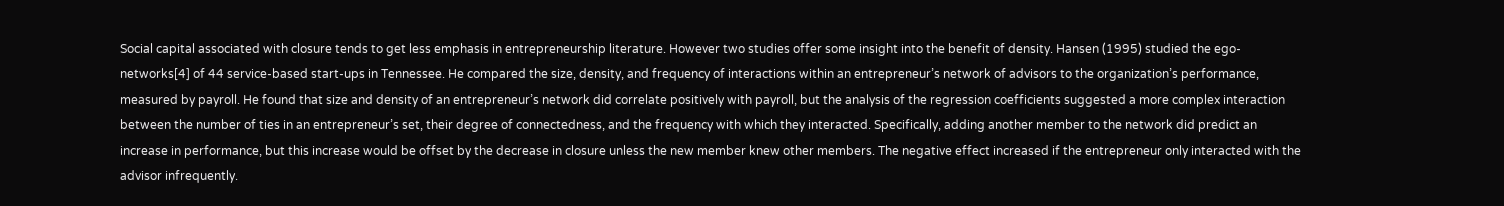Social capital associated with closure tends to get less emphasis in entrepreneurship literature. However two studies offer some insight into the benefit of density. Hansen (1995) studied the ego-networks[4] of 44 service-based start-ups in Tennessee. He compared the size, density, and frequency of interactions within an entrepreneur’s network of advisors to the organization’s performance, measured by payroll. He found that size and density of an entrepreneur’s network did correlate positively with payroll, but the analysis of the regression coefficients suggested a more complex interaction between the number of ties in an entrepreneur’s set, their degree of connectedness, and the frequency with which they interacted. Specifically, adding another member to the network did predict an increase in performance, but this increase would be offset by the decrease in closure unless the new member knew other members. The negative effect increased if the entrepreneur only interacted with the advisor infrequently.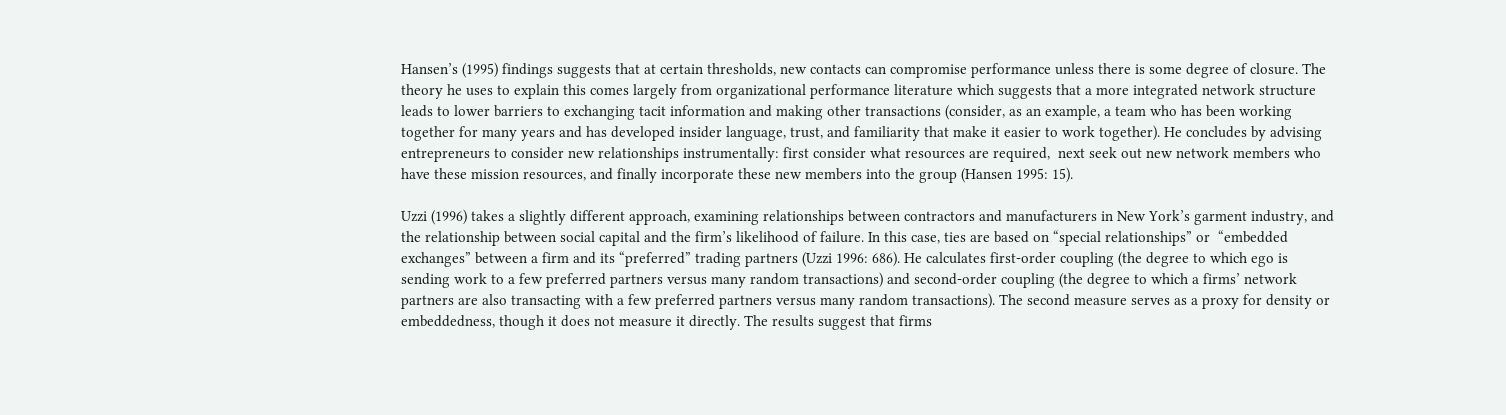Hansen’s (1995) findings suggests that at certain thresholds, new contacts can compromise performance unless there is some degree of closure. The theory he uses to explain this comes largely from organizational performance literature which suggests that a more integrated network structure leads to lower barriers to exchanging tacit information and making other transactions (consider, as an example, a team who has been working together for many years and has developed insider language, trust, and familiarity that make it easier to work together). He concludes by advising entrepreneurs to consider new relationships instrumentally: first consider what resources are required,  next seek out new network members who have these mission resources, and finally incorporate these new members into the group (Hansen 1995: 15).

Uzzi (1996) takes a slightly different approach, examining relationships between contractors and manufacturers in New York’s garment industry, and the relationship between social capital and the firm’s likelihood of failure. In this case, ties are based on “special relationships” or  “embedded exchanges” between a firm and its “preferred” trading partners (Uzzi 1996: 686). He calculates first-order coupling (the degree to which ego is sending work to a few preferred partners versus many random transactions) and second-order coupling (the degree to which a firms’ network partners are also transacting with a few preferred partners versus many random transactions). The second measure serves as a proxy for density or embeddedness, though it does not measure it directly. The results suggest that firms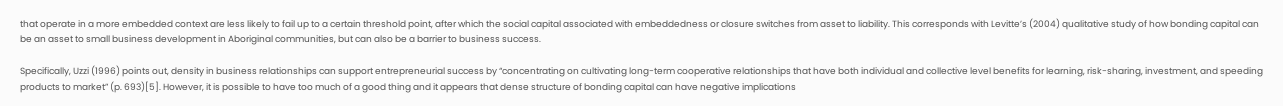that operate in a more embedded context are less likely to fail up to a certain threshold point, after which the social capital associated with embeddedness or closure switches from asset to liability. This corresponds with Levitte’s (2004) qualitative study of how bonding capital can be an asset to small business development in Aboriginal communities, but can also be a barrier to business success.

Specifically, Uzzi (1996) points out, density in business relationships can support entrepreneurial success by “concentrating on cultivating long-term cooperative relationships that have both individual and collective level benefits for learning, risk-sharing, investment, and speeding products to market” (p. 693)[5]. However, it is possible to have too much of a good thing and it appears that dense structure of bonding capital can have negative implications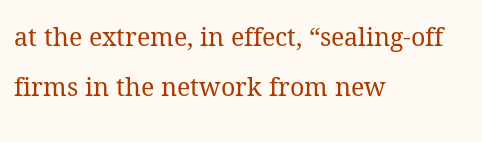at the extreme, in effect, “sealing-off firms in the network from new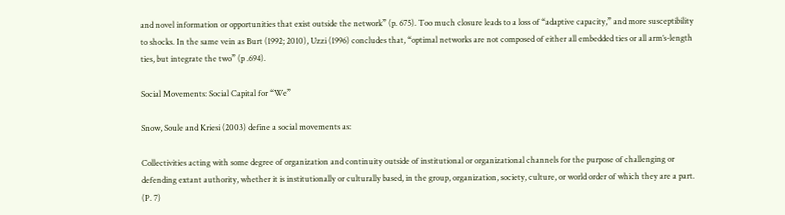and novel information or opportunities that exist outside the network” (p. 675). Too much closure leads to a loss of “adaptive capacity,” and more susceptibility to shocks. In the same vein as Burt (1992; 2010), Uzzi (1996) concludes that, “optimal networks are not composed of either all embedded ties or all arm’s-length ties, but integrate the two” (p .694).

Social Movements: Social Capital for “We”

Snow, Soule and Kriesi (2003) define a social movements as:

Collectivities acting with some degree of organization and continuity outside of institutional or organizational channels for the purpose of challenging or defending extant authority, whether it is institutionally or culturally based, in the group, organization, society, culture, or world order of which they are a part. (P. 7)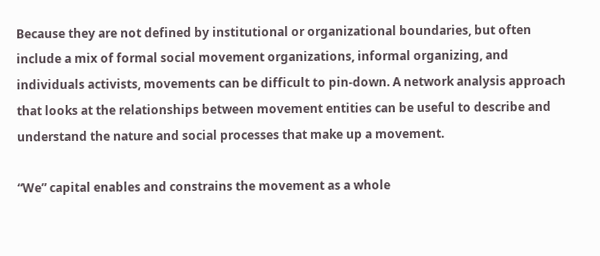Because they are not defined by institutional or organizational boundaries, but often include a mix of formal social movement organizations, informal organizing, and individuals activists, movements can be difficult to pin-down. A network analysis approach that looks at the relationships between movement entities can be useful to describe and understand the nature and social processes that make up a movement.

“We” capital enables and constrains the movement as a whole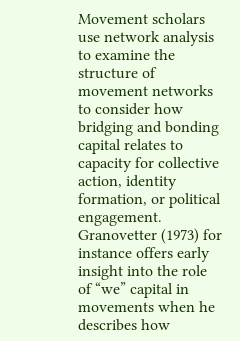Movement scholars use network analysis to examine the structure of movement networks to consider how bridging and bonding capital relates to capacity for collective action, identity formation, or political engagement. Granovetter (1973) for instance offers early insight into the role of “we” capital in movements when he describes how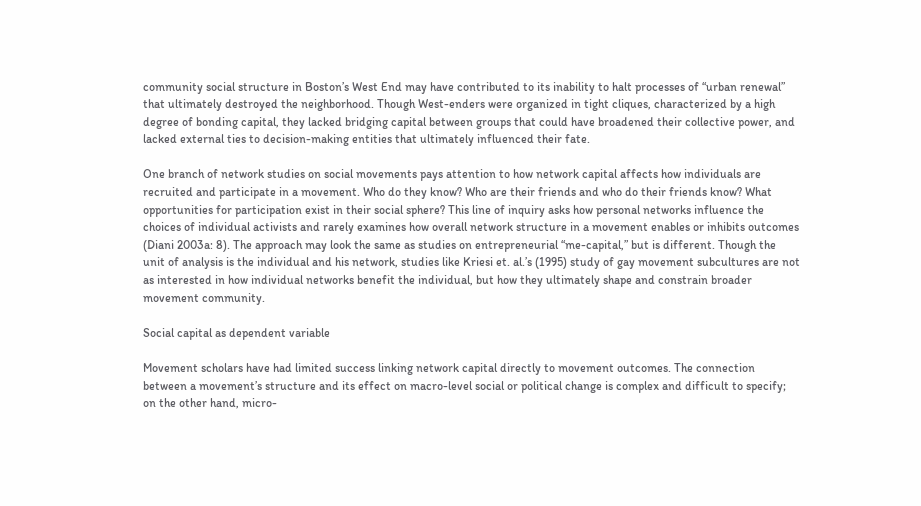community social structure in Boston’s West End may have contributed to its inability to halt processes of “urban renewal” that ultimately destroyed the neighborhood. Though West-enders were organized in tight cliques, characterized by a high degree of bonding capital, they lacked bridging capital between groups that could have broadened their collective power, and lacked external ties to decision-making entities that ultimately influenced their fate.

One branch of network studies on social movements pays attention to how network capital affects how individuals are recruited and participate in a movement. Who do they know? Who are their friends and who do their friends know? What opportunities for participation exist in their social sphere? This line of inquiry asks how personal networks influence the choices of individual activists and rarely examines how overall network structure in a movement enables or inhibits outcomes (Diani 2003a: 8). The approach may look the same as studies on entrepreneurial “me-capital,” but is different. Though the unit of analysis is the individual and his network, studies like Kriesi et. al.’s (1995) study of gay movement subcultures are not as interested in how individual networks benefit the individual, but how they ultimately shape and constrain broader movement community.

Social capital as dependent variable

Movement scholars have had limited success linking network capital directly to movement outcomes. The connection between a movement’s structure and its effect on macro-level social or political change is complex and difficult to specify; on the other hand, micro-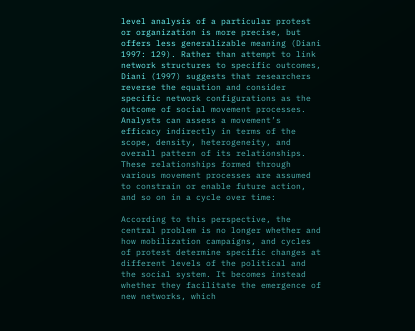level analysis of a particular protest or organization is more precise, but offers less generalizable meaning (Diani 1997: 129). Rather than attempt to link network structures to specific outcomes, Diani (1997) suggests that researchers reverse the equation and consider specific network configurations as the outcome of social movement processes. Analysts can assess a movement’s efficacy indirectly in terms of the scope, density, heterogeneity, and overall pattern of its relationships. These relationships formed through various movement processes are assumed to constrain or enable future action,  and so on in a cycle over time:

According to this perspective, the central problem is no longer whether and how mobilization campaigns, and cycles of protest determine specific changes at different levels of the political and the social system. It becomes instead whether they facilitate the emergence of new networks, which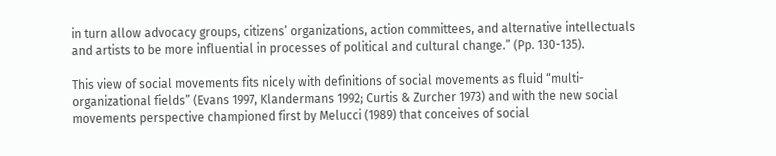in turn allow advocacy groups, citizens’ organizations, action committees, and alternative intellectuals and artists to be more influential in processes of political and cultural change.” (Pp. 130-135).

This view of social movements fits nicely with definitions of social movements as fluid “multi-organizational fields” (Evans 1997, Klandermans 1992; Curtis & Zurcher 1973) and with the new social movements perspective championed first by Melucci (1989) that conceives of social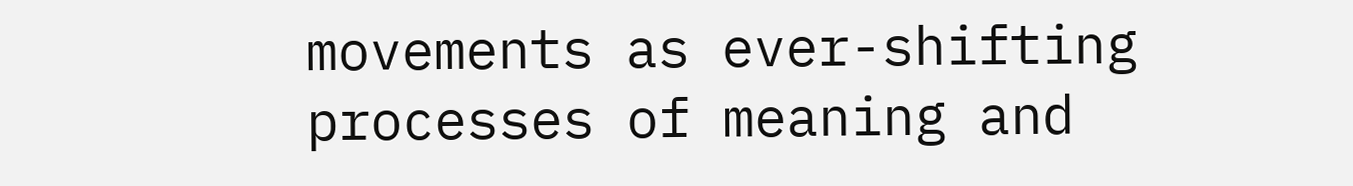movements as ever-shifting processes of meaning and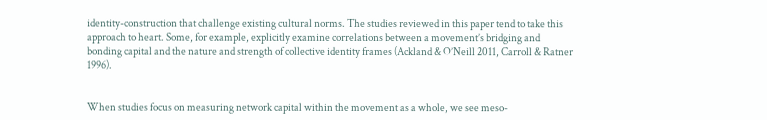identity-construction that challenge existing cultural norms. The studies reviewed in this paper tend to take this approach to heart. Some, for example, explicitly examine correlations between a movement’s bridging and bonding capital and the nature and strength of collective identity frames (Ackland & O’Neill 2011, Carroll & Ratner 1996).


When studies focus on measuring network capital within the movement as a whole, we see meso-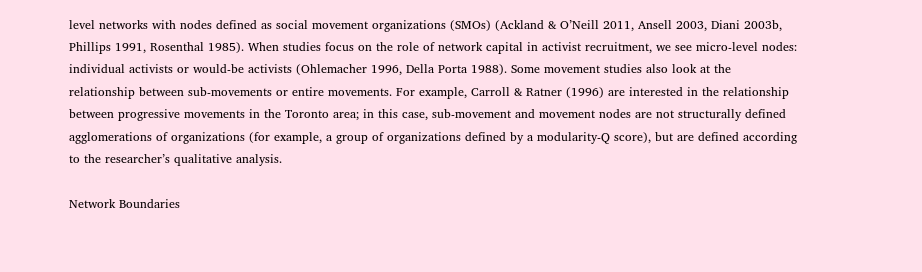level networks with nodes defined as social movement organizations (SMOs) (Ackland & O’Neill 2011, Ansell 2003, Diani 2003b, Phillips 1991, Rosenthal 1985). When studies focus on the role of network capital in activist recruitment, we see micro-level nodes: individual activists or would-be activists (Ohlemacher 1996, Della Porta 1988). Some movement studies also look at the relationship between sub-movements or entire movements. For example, Carroll & Ratner (1996) are interested in the relationship between progressive movements in the Toronto area; in this case, sub-movement and movement nodes are not structurally defined agglomerations of organizations (for example, a group of organizations defined by a modularity-Q score), but are defined according to the researcher’s qualitative analysis.

Network Boundaries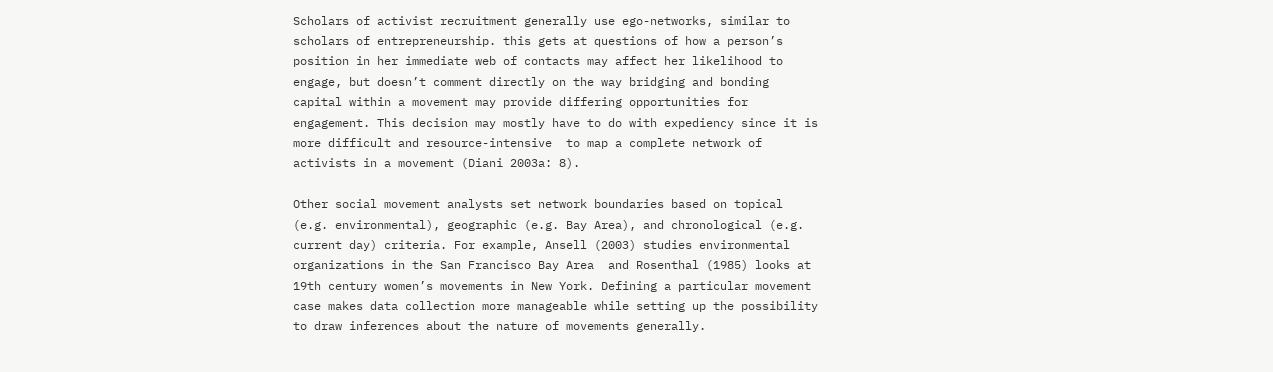Scholars of activist recruitment generally use ego-networks, similar to scholars of entrepreneurship. this gets at questions of how a person’s position in her immediate web of contacts may affect her likelihood to engage, but doesn’t comment directly on the way bridging and bonding capital within a movement may provide differing opportunities for engagement. This decision may mostly have to do with expediency since it is more difficult and resource-intensive  to map a complete network of activists in a movement (Diani 2003a: 8).

Other social movement analysts set network boundaries based on topical (e.g. environmental), geographic (e.g. Bay Area), and chronological (e.g. current day) criteria. For example, Ansell (2003) studies environmental organizations in the San Francisco Bay Area  and Rosenthal (1985) looks at 19th century women’s movements in New York. Defining a particular movement case makes data collection more manageable while setting up the possibility to draw inferences about the nature of movements generally.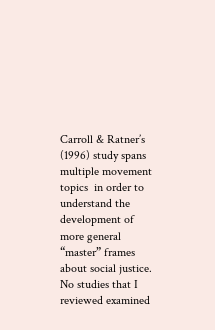Carroll & Ratner’s (1996) study spans multiple movement topics  in order to understand the development of more general “master” frames about social justice. No studies that I reviewed examined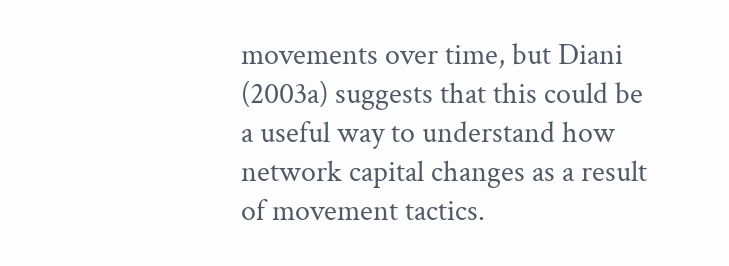movements over time, but Diani (2003a) suggests that this could be a useful way to understand how network capital changes as a result of movement tactics.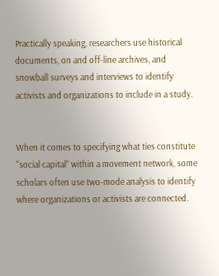Practically speaking, researchers use historical documents, on and off-line archives, and snowball surveys and interviews to identify activists and organizations to include in a study.


When it comes to specifying what ties constitute “social capital” within a movement network, some scholars often use two-mode analysis to identify where organizations or activists are connected.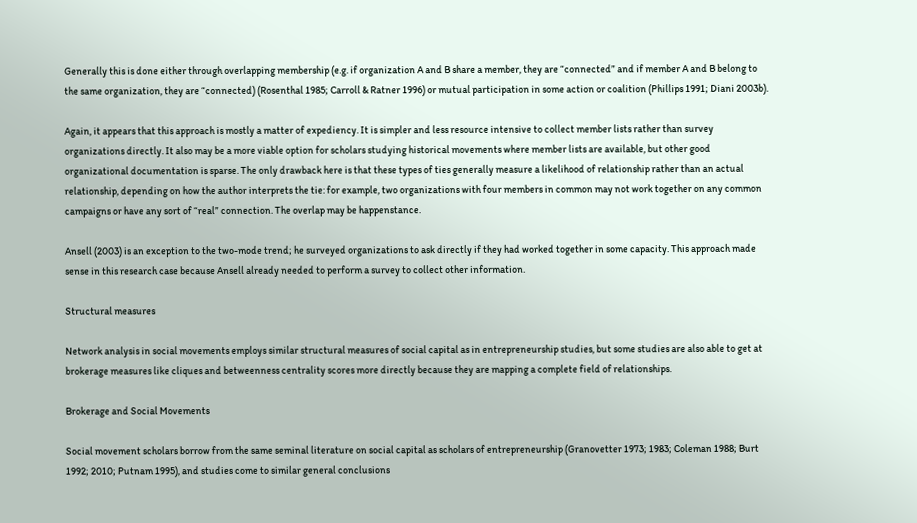Generally this is done either through overlapping membership (e.g. if organization A and B share a member, they are “connected” and if member A and B belong to the same organization, they are “connected) (Rosenthal 1985; Carroll & Ratner 1996) or mutual participation in some action or coalition (Phillips 1991; Diani 2003b).

Again, it appears that this approach is mostly a matter of expediency. It is simpler and less resource intensive to collect member lists rather than survey organizations directly. It also may be a more viable option for scholars studying historical movements where member lists are available, but other good organizational documentation is sparse. The only drawback here is that these types of ties generally measure a likelihood of relationship rather than an actual relationship, depending on how the author interprets the tie: for example, two organizations with four members in common may not work together on any common campaigns or have any sort of “real” connection. The overlap may be happenstance.

Ansell (2003) is an exception to the two-mode trend; he surveyed organizations to ask directly if they had worked together in some capacity. This approach made sense in this research case because Ansell already needed to perform a survey to collect other information.

Structural measures

Network analysis in social movements employs similar structural measures of social capital as in entrepreneurship studies, but some studies are also able to get at brokerage measures like cliques and betweenness centrality scores more directly because they are mapping a complete field of relationships.

Brokerage and Social Movements

Social movement scholars borrow from the same seminal literature on social capital as scholars of entrepreneurship (Granovetter 1973; 1983; Coleman 1988; Burt 1992; 2010; Putnam 1995), and studies come to similar general conclusions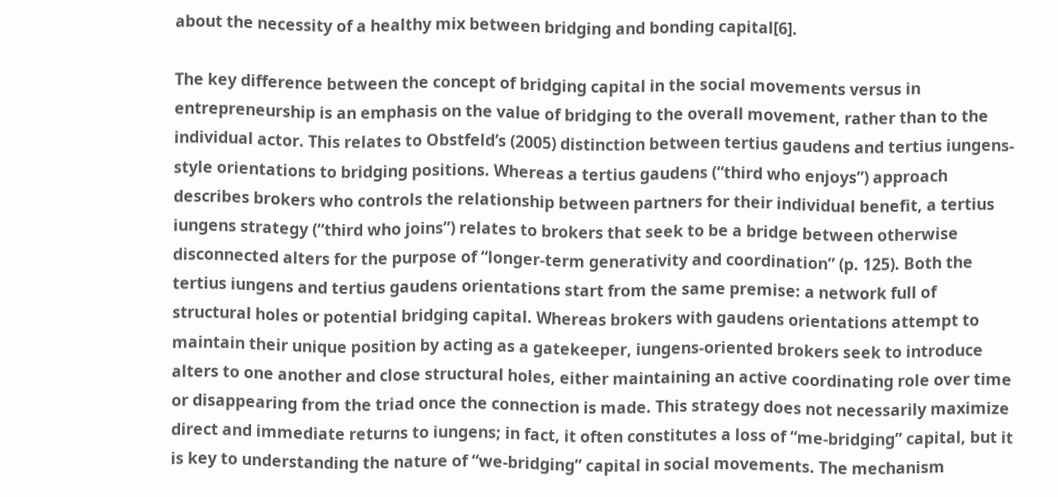about the necessity of a healthy mix between bridging and bonding capital[6].

The key difference between the concept of bridging capital in the social movements versus in entrepreneurship is an emphasis on the value of bridging to the overall movement, rather than to the individual actor. This relates to Obstfeld’s (2005) distinction between tertius gaudens and tertius iungens-style orientations to bridging positions. Whereas a tertius gaudens (“third who enjoys”) approach describes brokers who controls the relationship between partners for their individual benefit, a tertius iungens strategy (“third who joins”) relates to brokers that seek to be a bridge between otherwise disconnected alters for the purpose of “longer-term generativity and coordination” (p. 125). Both the tertius iungens and tertius gaudens orientations start from the same premise: a network full of structural holes or potential bridging capital. Whereas brokers with gaudens orientations attempt to maintain their unique position by acting as a gatekeeper, iungens-oriented brokers seek to introduce alters to one another and close structural holes, either maintaining an active coordinating role over time or disappearing from the triad once the connection is made. This strategy does not necessarily maximize direct and immediate returns to iungens; in fact, it often constitutes a loss of “me-bridging” capital, but it is key to understanding the nature of “we-bridging” capital in social movements. The mechanism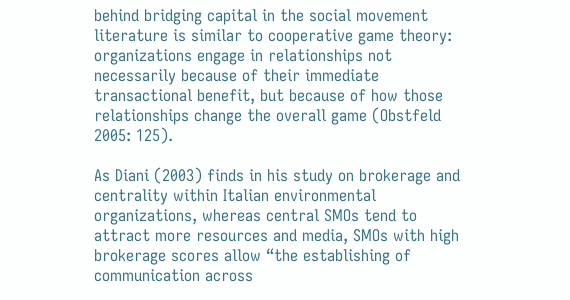behind bridging capital in the social movement literature is similar to cooperative game theory: organizations engage in relationships not necessarily because of their immediate transactional benefit, but because of how those relationships change the overall game (Obstfeld 2005: 125).

As Diani (2003) finds in his study on brokerage and centrality within Italian environmental organizations, whereas central SMOs tend to attract more resources and media, SMOs with high brokerage scores allow “the establishing of communication across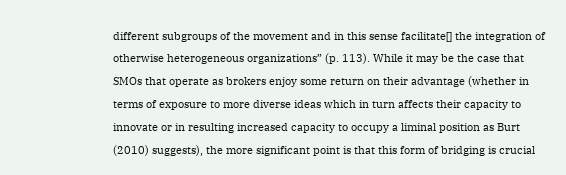different subgroups of the movement and in this sense facilitate[] the integration of otherwise heterogeneous organizations” (p. 113). While it may be the case that SMOs that operate as brokers enjoy some return on their advantage (whether in terms of exposure to more diverse ideas which in turn affects their capacity to innovate or in resulting increased capacity to occupy a liminal position as Burt (2010) suggests), the more significant point is that this form of bridging is crucial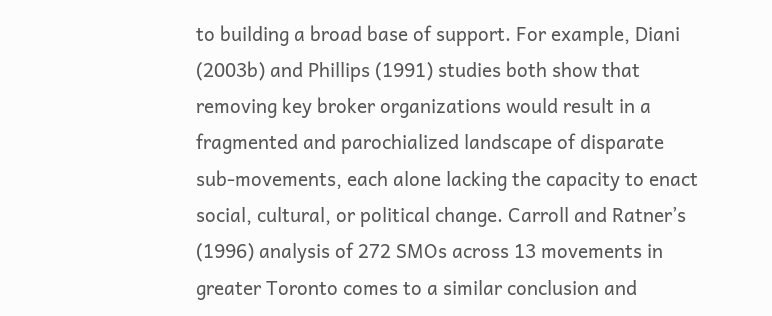to building a broad base of support. For example, Diani (2003b) and Phillips (1991) studies both show that  removing key broker organizations would result in a fragmented and parochialized landscape of disparate sub-movements, each alone lacking the capacity to enact social, cultural, or political change. Carroll and Ratner’s (1996) analysis of 272 SMOs across 13 movements in greater Toronto comes to a similar conclusion and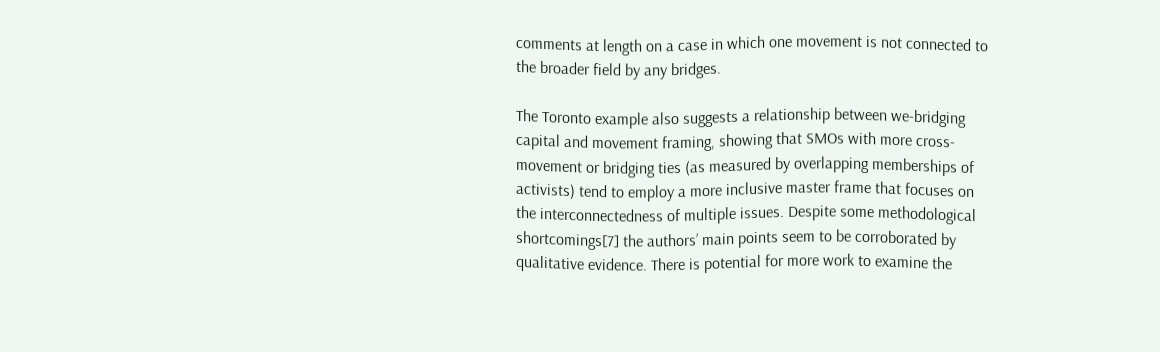comments at length on a case in which one movement is not connected to the broader field by any bridges.

The Toronto example also suggests a relationship between we-bridging capital and movement framing, showing that SMOs with more cross-movement or bridging ties (as measured by overlapping memberships of activists) tend to employ a more inclusive master frame that focuses on the interconnectedness of multiple issues. Despite some methodological shortcomings[7] the authors’ main points seem to be corroborated by qualitative evidence. There is potential for more work to examine the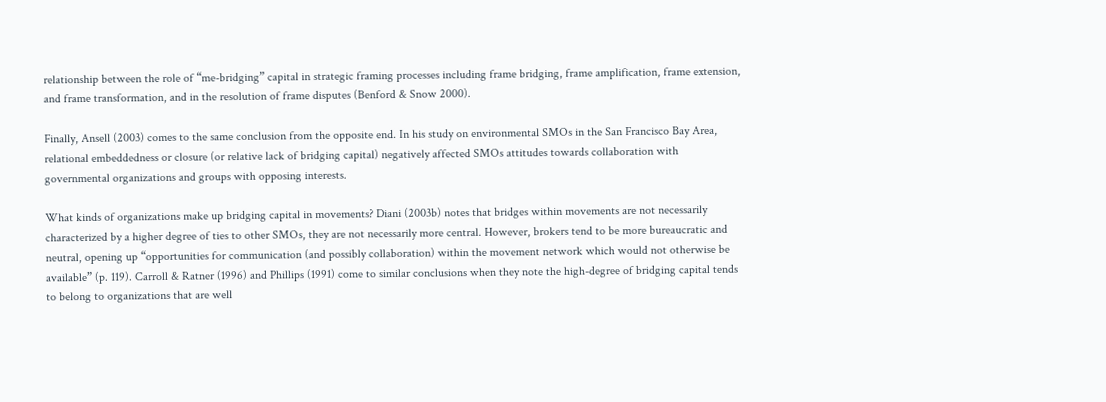relationship between the role of “me-bridging” capital in strategic framing processes including frame bridging, frame amplification, frame extension, and frame transformation, and in the resolution of frame disputes (Benford & Snow 2000).

Finally, Ansell (2003) comes to the same conclusion from the opposite end. In his study on environmental SMOs in the San Francisco Bay Area, relational embeddedness or closure (or relative lack of bridging capital) negatively affected SMOs attitudes towards collaboration with governmental organizations and groups with opposing interests.

What kinds of organizations make up bridging capital in movements? Diani (2003b) notes that bridges within movements are not necessarily characterized by a higher degree of ties to other SMOs, they are not necessarily more central. However, brokers tend to be more bureaucratic and neutral, opening up “opportunities for communication (and possibly collaboration) within the movement network which would not otherwise be available” (p. 119). Carroll & Ratner (1996) and Phillips (1991) come to similar conclusions when they note the high-degree of bridging capital tends to belong to organizations that are well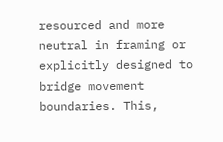resourced and more neutral in framing or explicitly designed to bridge movement boundaries. This,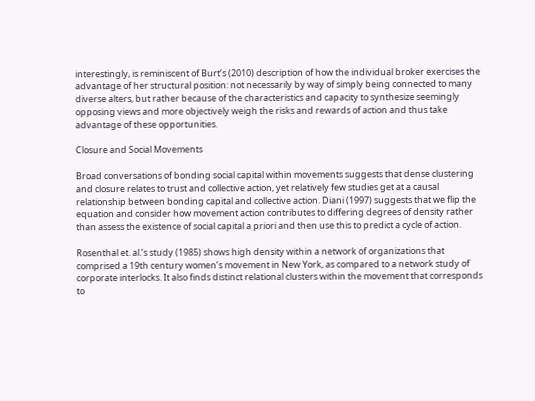interestingly, is reminiscent of Burt’s (2010) description of how the individual broker exercises the advantage of her structural position: not necessarily by way of simply being connected to many diverse alters, but rather because of the characteristics and capacity to synthesize seemingly opposing views and more objectively weigh the risks and rewards of action and thus take advantage of these opportunities.

Closure and Social Movements

Broad conversations of bonding social capital within movements suggests that dense clustering and closure relates to trust and collective action, yet relatively few studies get at a causal relationship between bonding capital and collective action. Diani (1997) suggests that we flip the equation and consider how movement action contributes to differing degrees of density rather than assess the existence of social capital a priori and then use this to predict a cycle of action.

Rosenthal et. al.’s study (1985) shows high density within a network of organizations that comprised a 19th century women’s movement in New York, as compared to a network study of corporate interlocks. It also finds distinct relational clusters within the movement that corresponds to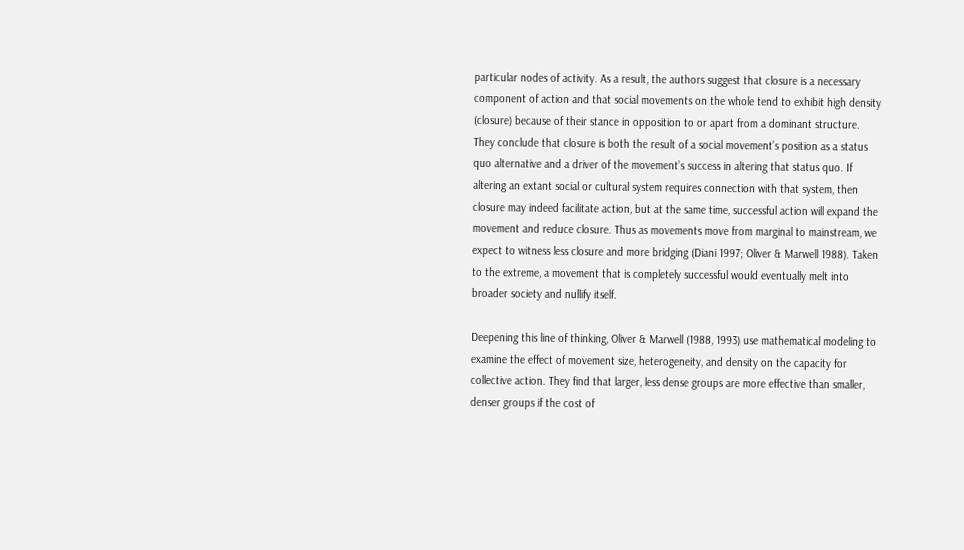particular nodes of activity. As a result, the authors suggest that closure is a necessary component of action and that social movements on the whole tend to exhibit high density (closure) because of their stance in opposition to or apart from a dominant structure. They conclude that closure is both the result of a social movement’s position as a status quo alternative and a driver of the movement’s success in altering that status quo. If altering an extant social or cultural system requires connection with that system, then closure may indeed facilitate action, but at the same time, successful action will expand the movement and reduce closure. Thus as movements move from marginal to mainstream, we expect to witness less closure and more bridging (Diani 1997; Oliver & Marwell 1988). Taken to the extreme, a movement that is completely successful would eventually melt into broader society and nullify itself.

Deepening this line of thinking, Oliver & Marwell (1988, 1993) use mathematical modeling to examine the effect of movement size, heterogeneity, and density on the capacity for collective action. They find that larger, less dense groups are more effective than smaller, denser groups if the cost of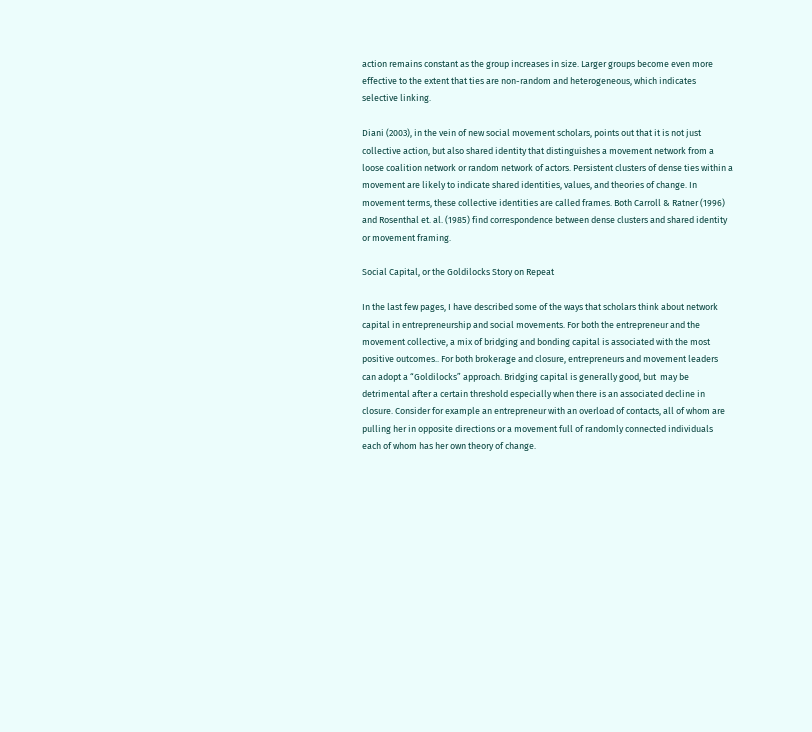action remains constant as the group increases in size. Larger groups become even more effective to the extent that ties are non-random and heterogeneous, which indicates selective linking.

Diani (2003), in the vein of new social movement scholars, points out that it is not just collective action, but also shared identity that distinguishes a movement network from a loose coalition network or random network of actors. Persistent clusters of dense ties within a movement are likely to indicate shared identities, values, and theories of change. In movement terms, these collective identities are called frames. Both Carroll & Ratner (1996) and Rosenthal et. al. (1985) find correspondence between dense clusters and shared identity or movement framing.

Social Capital, or the Goldilocks Story on Repeat

In the last few pages, I have described some of the ways that scholars think about network capital in entrepreneurship and social movements. For both the entrepreneur and the movement collective, a mix of bridging and bonding capital is associated with the most positive outcomes.. For both brokerage and closure, entrepreneurs and movement leaders can adopt a “Goldilocks” approach. Bridging capital is generally good, but  may be detrimental after a certain threshold especially when there is an associated decline in closure. Consider for example an entrepreneur with an overload of contacts, all of whom are pulling her in opposite directions or a movement full of randomly connected individuals each of whom has her own theory of change.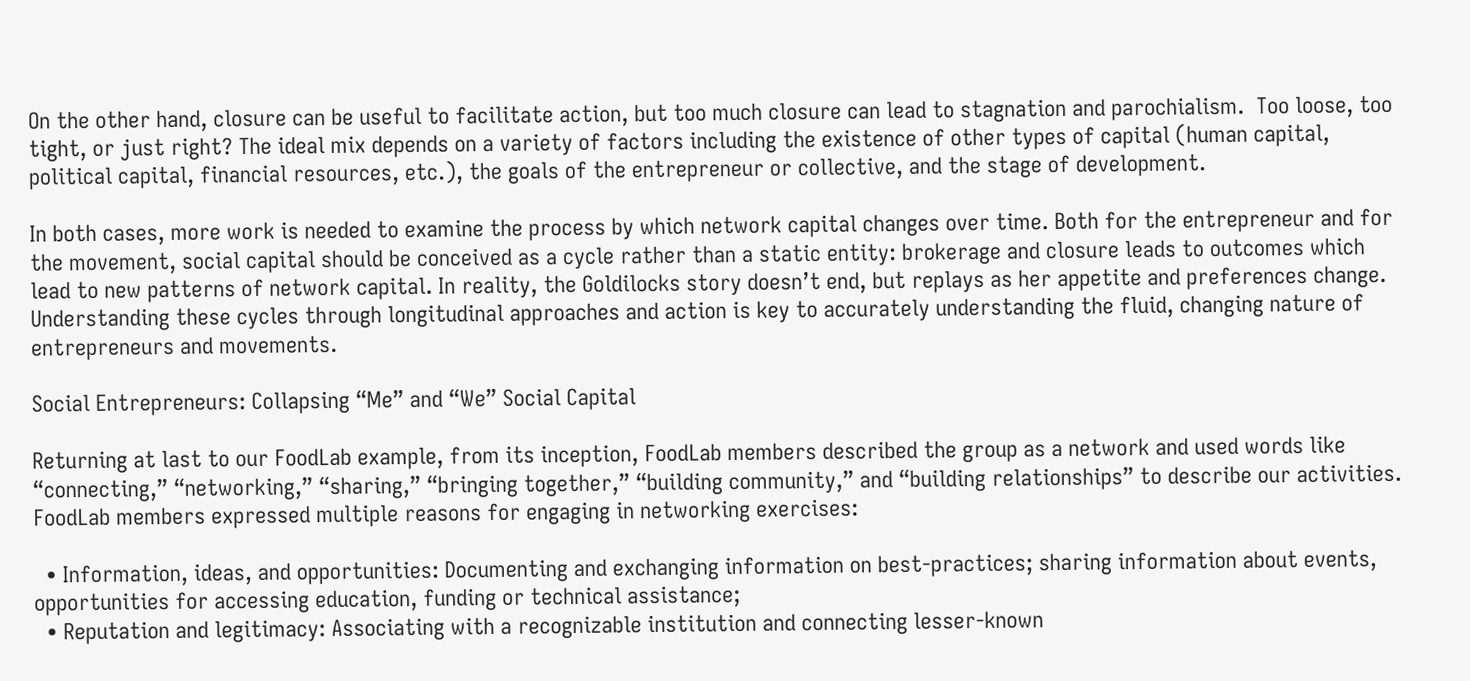On the other hand, closure can be useful to facilitate action, but too much closure can lead to stagnation and parochialism.  Too loose, too tight, or just right? The ideal mix depends on a variety of factors including the existence of other types of capital (human capital, political capital, financial resources, etc.), the goals of the entrepreneur or collective, and the stage of development.

In both cases, more work is needed to examine the process by which network capital changes over time. Both for the entrepreneur and for the movement, social capital should be conceived as a cycle rather than a static entity: brokerage and closure leads to outcomes which lead to new patterns of network capital. In reality, the Goldilocks story doesn’t end, but replays as her appetite and preferences change. Understanding these cycles through longitudinal approaches and action is key to accurately understanding the fluid, changing nature of entrepreneurs and movements.

Social Entrepreneurs: Collapsing “Me” and “We” Social Capital

Returning at last to our FoodLab example, from its inception, FoodLab members described the group as a network and used words like “connecting,” “networking,” “sharing,” “bringing together,” “building community,” and “building relationships” to describe our activities. FoodLab members expressed multiple reasons for engaging in networking exercises:

  • Information, ideas, and opportunities: Documenting and exchanging information on best-practices; sharing information about events, opportunities for accessing education, funding or technical assistance;
  • Reputation and legitimacy: Associating with a recognizable institution and connecting lesser-known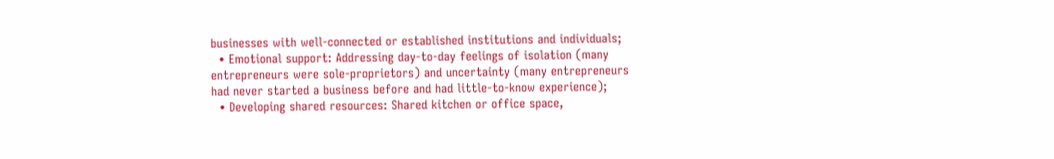businesses with well-connected or established institutions and individuals;
  • Emotional support: Addressing day-to-day feelings of isolation (many entrepreneurs were sole-proprietors) and uncertainty (many entrepreneurs had never started a business before and had little-to-know experience);
  • Developing shared resources: Shared kitchen or office space,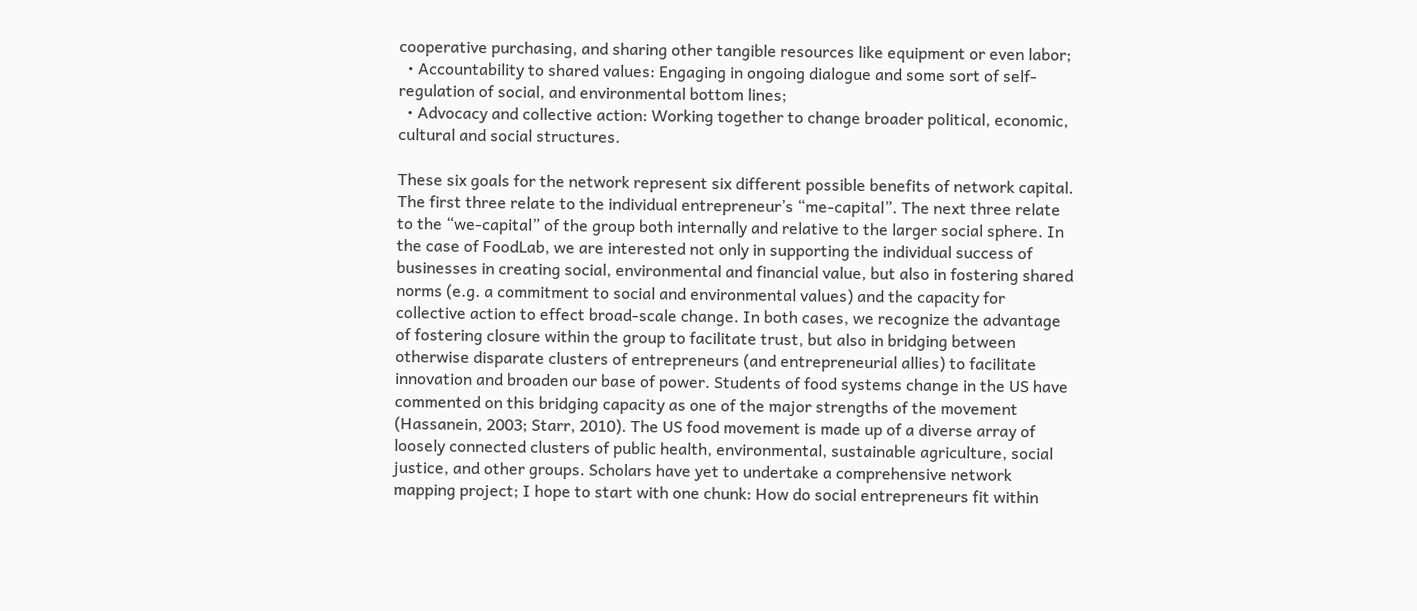cooperative purchasing, and sharing other tangible resources like equipment or even labor;
  • Accountability to shared values: Engaging in ongoing dialogue and some sort of self-regulation of social, and environmental bottom lines;
  • Advocacy and collective action: Working together to change broader political, economic, cultural and social structures.

These six goals for the network represent six different possible benefits of network capital. The first three relate to the individual entrepreneur’s “me-capital”. The next three relate to the “we-capital” of the group both internally and relative to the larger social sphere. In the case of FoodLab, we are interested not only in supporting the individual success of businesses in creating social, environmental and financial value, but also in fostering shared norms (e.g. a commitment to social and environmental values) and the capacity for collective action to effect broad-scale change. In both cases, we recognize the advantage of fostering closure within the group to facilitate trust, but also in bridging between otherwise disparate clusters of entrepreneurs (and entrepreneurial allies) to facilitate innovation and broaden our base of power. Students of food systems change in the US have commented on this bridging capacity as one of the major strengths of the movement (Hassanein, 2003; Starr, 2010). The US food movement is made up of a diverse array of loosely connected clusters of public health, environmental, sustainable agriculture, social justice, and other groups. Scholars have yet to undertake a comprehensive network mapping project; I hope to start with one chunk: How do social entrepreneurs fit within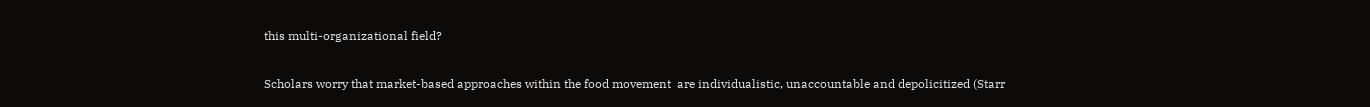this multi-organizational field?

Scholars worry that market-based approaches within the food movement  are individualistic, unaccountable and depolicitized (Starr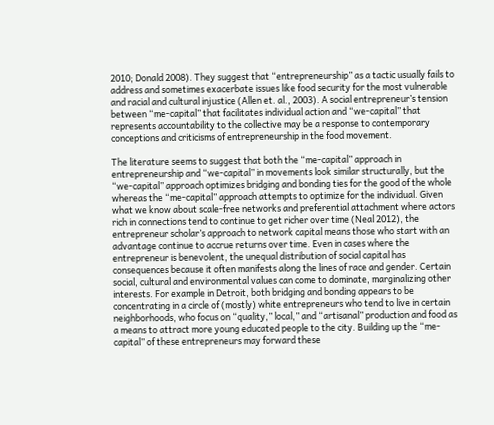2010; Donald 2008). They suggest that “entrepreneurship” as a tactic usually fails to address and sometimes exacerbate issues like food security for the most vulnerable and racial and cultural injustice (Allen et. al., 2003). A social entrepreneur’s tension between “me-capital” that facilitates individual action and “we-capital” that represents accountability to the collective may be a response to contemporary conceptions and criticisms of entrepreneurship in the food movement.

The literature seems to suggest that both the “me-capital” approach in entrepreneurship and “we-capital” in movements look similar structurally, but the “we-capital” approach optimizes bridging and bonding ties for the good of the whole whereas the “me-capital” approach attempts to optimize for the individual. Given what we know about scale-free networks and preferential attachment where actors rich in connections tend to continue to get richer over time (Neal 2012), the entrepreneur scholar’s approach to network capital means those who start with an advantage continue to accrue returns over time. Even in cases where the entrepreneur is benevolent, the unequal distribution of social capital has consequences because it often manifests along the lines of race and gender. Certain social, cultural and environmental values can come to dominate, marginalizing other interests. For example in Detroit, both bridging and bonding appears to be concentrating in a circle of (mostly) white entrepreneurs who tend to live in certain neighborhoods, who focus on “quality,” local,” and “artisanal” production and food as a means to attract more young educated people to the city. Building up the “me-capital” of these entrepreneurs may forward these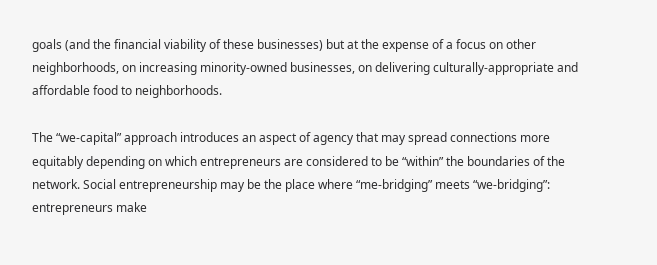goals (and the financial viability of these businesses) but at the expense of a focus on other neighborhoods, on increasing minority-owned businesses, on delivering culturally-appropriate and affordable food to neighborhoods.

The “we-capital” approach introduces an aspect of agency that may spread connections more equitably depending on which entrepreneurs are considered to be “within” the boundaries of the network. Social entrepreneurship may be the place where “me-bridging” meets “we-bridging”: entrepreneurs make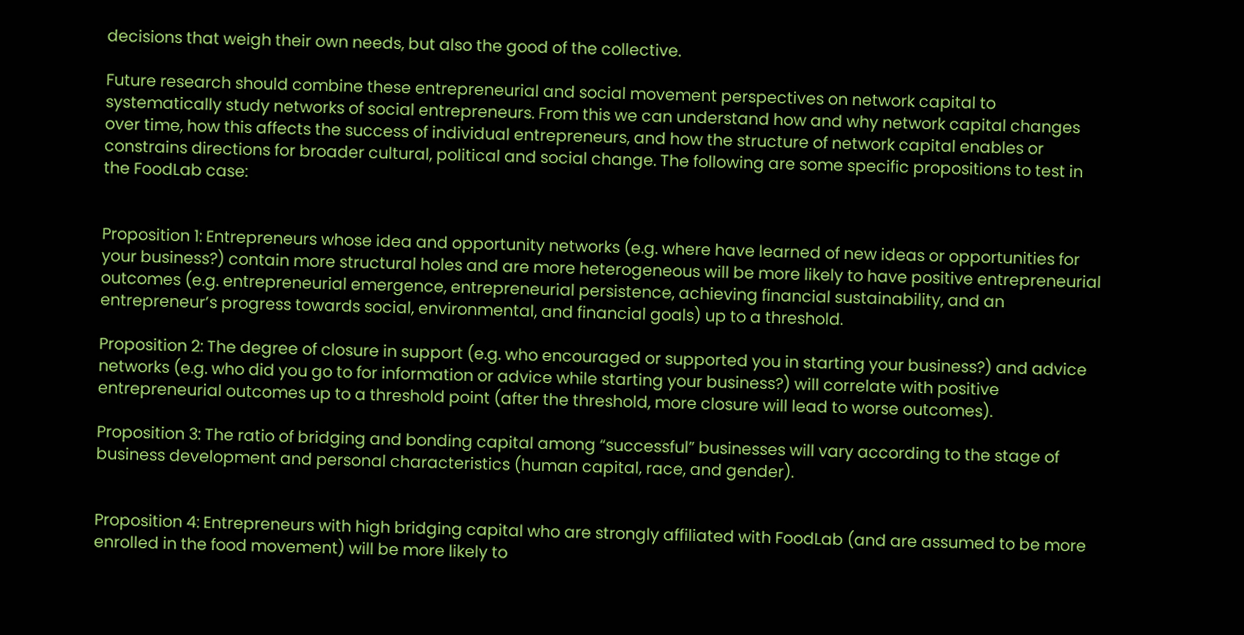decisions that weigh their own needs, but also the good of the collective.

Future research should combine these entrepreneurial and social movement perspectives on network capital to systematically study networks of social entrepreneurs. From this we can understand how and why network capital changes over time, how this affects the success of individual entrepreneurs, and how the structure of network capital enables or constrains directions for broader cultural, political and social change. The following are some specific propositions to test in the FoodLab case:


Proposition 1: Entrepreneurs whose idea and opportunity networks (e.g. where have learned of new ideas or opportunities for your business?) contain more structural holes and are more heterogeneous will be more likely to have positive entrepreneurial outcomes (e.g. entrepreneurial emergence, entrepreneurial persistence, achieving financial sustainability, and an entrepreneur’s progress towards social, environmental, and financial goals) up to a threshold.

Proposition 2: The degree of closure in support (e.g. who encouraged or supported you in starting your business?) and advice networks (e.g. who did you go to for information or advice while starting your business?) will correlate with positive entrepreneurial outcomes up to a threshold point (after the threshold, more closure will lead to worse outcomes).

Proposition 3: The ratio of bridging and bonding capital among “successful” businesses will vary according to the stage of business development and personal characteristics (human capital, race, and gender).


Proposition 4: Entrepreneurs with high bridging capital who are strongly affiliated with FoodLab (and are assumed to be more enrolled in the food movement) will be more likely to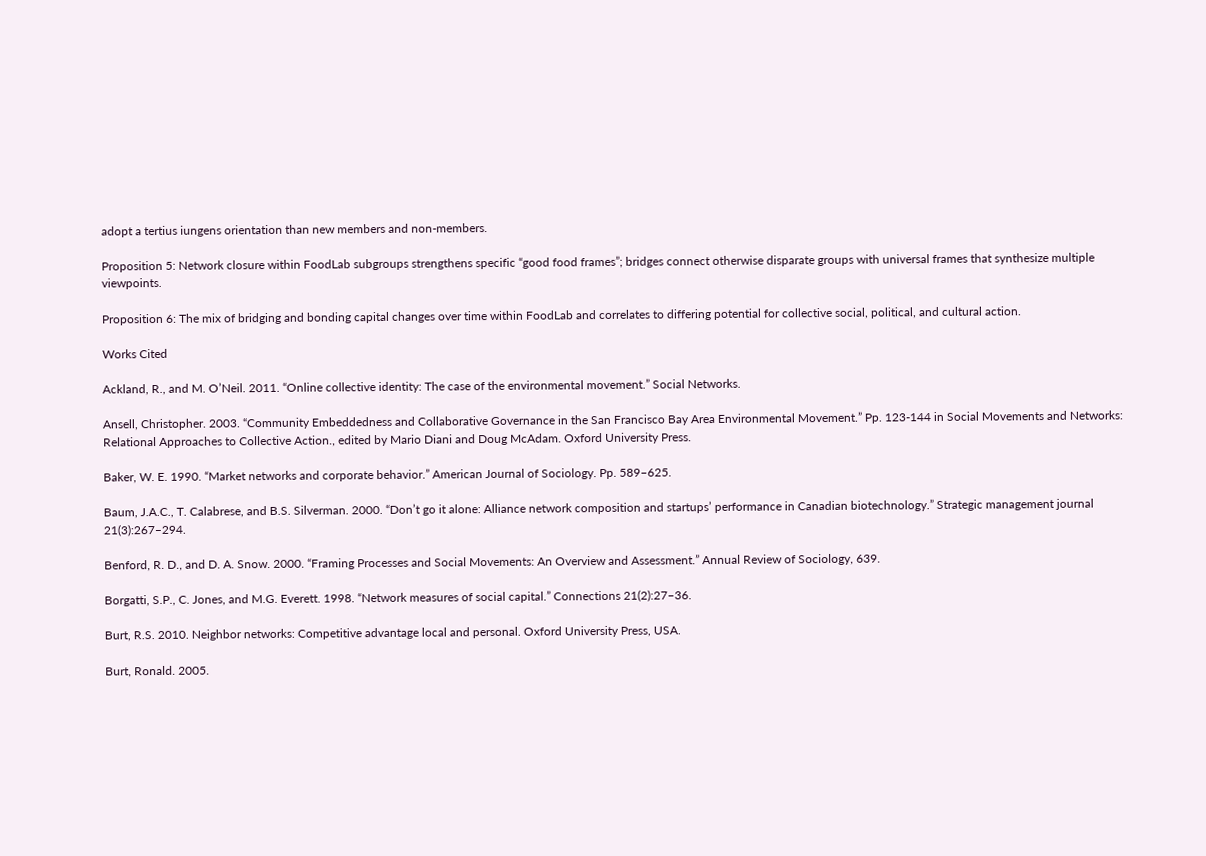adopt a tertius iungens orientation than new members and non-members.

Proposition 5: Network closure within FoodLab subgroups strengthens specific “good food frames”; bridges connect otherwise disparate groups with universal frames that synthesize multiple viewpoints.

Proposition 6: The mix of bridging and bonding capital changes over time within FoodLab and correlates to differing potential for collective social, political, and cultural action.

Works Cited

Ackland, R., and M. O’Neil. 2011. “Online collective identity: The case of the environmental movement.” Social Networks.

Ansell, Christopher. 2003. “Community Embeddedness and Collaborative Governance in the San Francisco Bay Area Environmental Movement.” Pp. 123-144 in Social Movements and Networks: Relational Approaches to Collective Action., edited by Mario Diani and Doug McAdam. Oxford University Press.

Baker, W. E. 1990. “Market networks and corporate behavior.” American Journal of Sociology. Pp. 589–625.

Baum, J.A.C., T. Calabrese, and B.S. Silverman. 2000. “Don’t go it alone: Alliance network composition and startups’ performance in Canadian biotechnology.” Strategic management journal 21(3):267–294.

Benford, R. D., and D. A. Snow. 2000. “Framing Processes and Social Movements: An Overview and Assessment.” Annual Review of Sociology, 639.

Borgatti, S.P., C. Jones, and M.G. Everett. 1998. “Network measures of social capital.” Connections 21(2):27–36.

Burt, R.S. 2010. Neighbor networks: Competitive advantage local and personal. Oxford University Press, USA.

Burt, Ronald. 2005.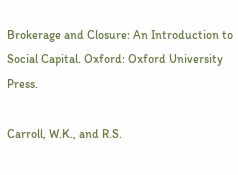Brokerage and Closure: An Introduction to Social Capital. Oxford: Oxford University Press.

Carroll, W.K., and R.S.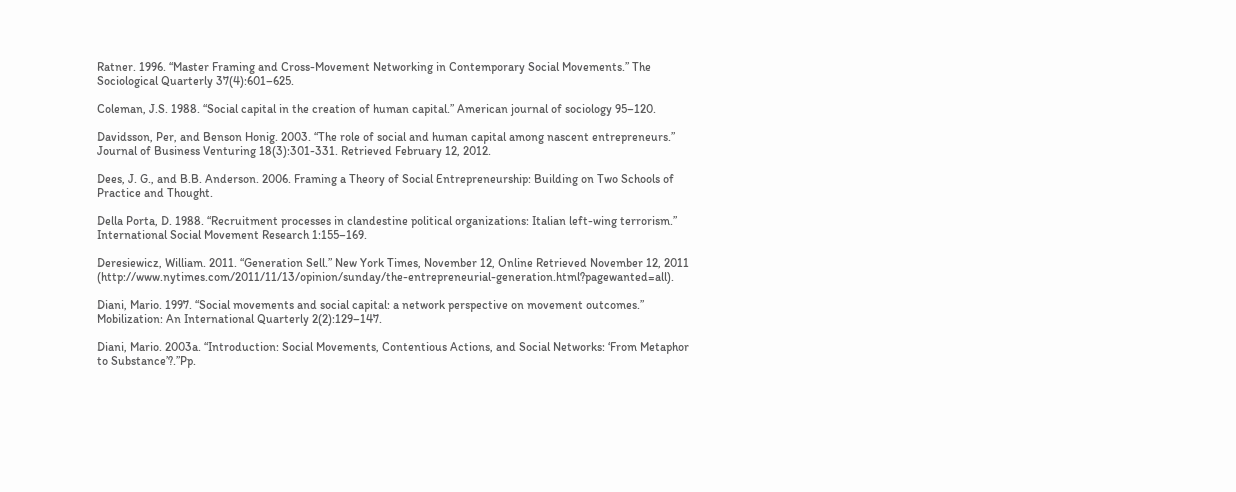Ratner. 1996. “Master Framing and Cross-Movement Networking in Contemporary Social Movements.” The Sociological Quarterly 37(4):601–625.

Coleman, J.S. 1988. “Social capital in the creation of human capital.” American journal of sociology 95–120.

Davidsson, Per, and Benson Honig. 2003. “The role of social and human capital among nascent entrepreneurs.” Journal of Business Venturing 18(3):301-331. Retrieved February 12, 2012.

Dees, J. G., and B.B. Anderson. 2006. Framing a Theory of Social Entrepreneurship: Building on Two Schools of Practice and Thought.

Della Porta, D. 1988. “Recruitment processes in clandestine political organizations: Italian left-wing terrorism.” International Social Movement Research 1:155–169.

Deresiewicz, William. 2011. “Generation Sell.” New York Times, November 12, Online Retrieved November 12, 2011 (http://www.nytimes.com/2011/11/13/opinion/sunday/the-entrepreneurial-generation.html?pagewanted=all).

Diani, Mario. 1997. “Social movements and social capital: a network perspective on movement outcomes.” Mobilization: An International Quarterly 2(2):129–147.

Diani, Mario. 2003a. “Introduction: Social Movements, Contentious Actions, and Social Networks: ‘From Metaphor to Substance’?.”Pp.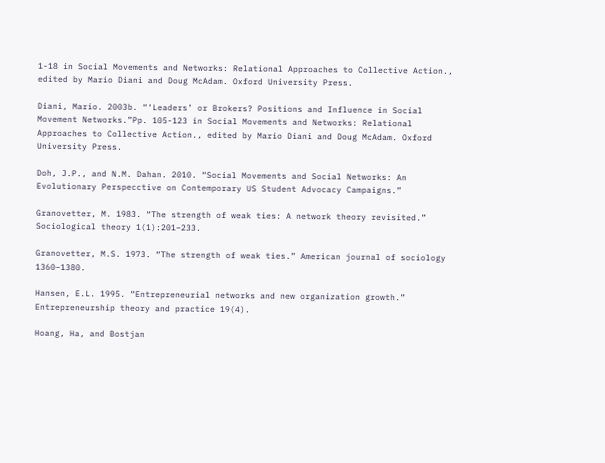1-18 in Social Movements and Networks: Relational Approaches to Collective Action., edited by Mario Diani and Doug McAdam. Oxford University Press.

Diani, Mario. 2003b. “‘Leaders’ or Brokers? Positions and Influence in Social Movement Networks.”Pp. 105-123 in Social Movements and Networks: Relational Approaches to Collective Action., edited by Mario Diani and Doug McAdam. Oxford University Press.

Doh, J.P., and N.M. Dahan. 2010. “Social Movements and Social Networks: An Evolutionary Perspecctive on Contemporary US Student Advocacy Campaigns.”

Granovetter, M. 1983. “The strength of weak ties: A network theory revisited.” Sociological theory 1(1):201–233.

Granovetter, M.S. 1973. “The strength of weak ties.” American journal of sociology 1360–1380.

Hansen, E.L. 1995. “Entrepreneurial networks and new organization growth.” Entrepreneurship theory and practice 19(4).

Hoang, Ha, and Bostjan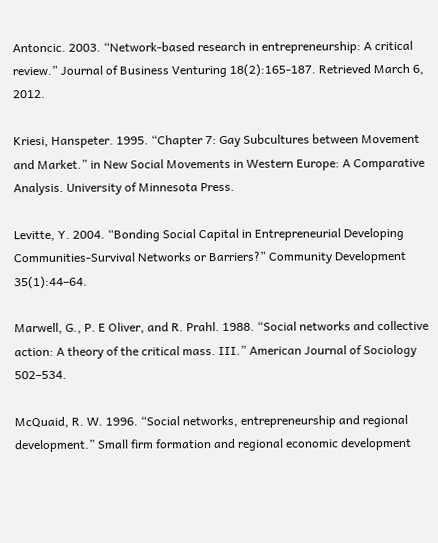Antoncic. 2003. “Network-based research in entrepreneurship: A critical review.” Journal of Business Venturing 18(2):165-187. Retrieved March 6, 2012.

Kriesi, Hanspeter. 1995. “Chapter 7: Gay Subcultures between Movement and Market.” in New Social Movements in Western Europe: A Comparative Analysis. University of Minnesota Press.

Levitte, Y. 2004. “Bonding Social Capital in Entrepreneurial Developing Communities-Survival Networks or Barriers?” Community Development 35(1):44–64.

Marwell, G., P. E Oliver, and R. Prahl. 1988. “Social networks and collective action: A theory of the critical mass. III.” American Journal of Sociology 502–534.

McQuaid, R. W. 1996. “Social networks, entrepreneurship and regional development.” Small firm formation and regional economic development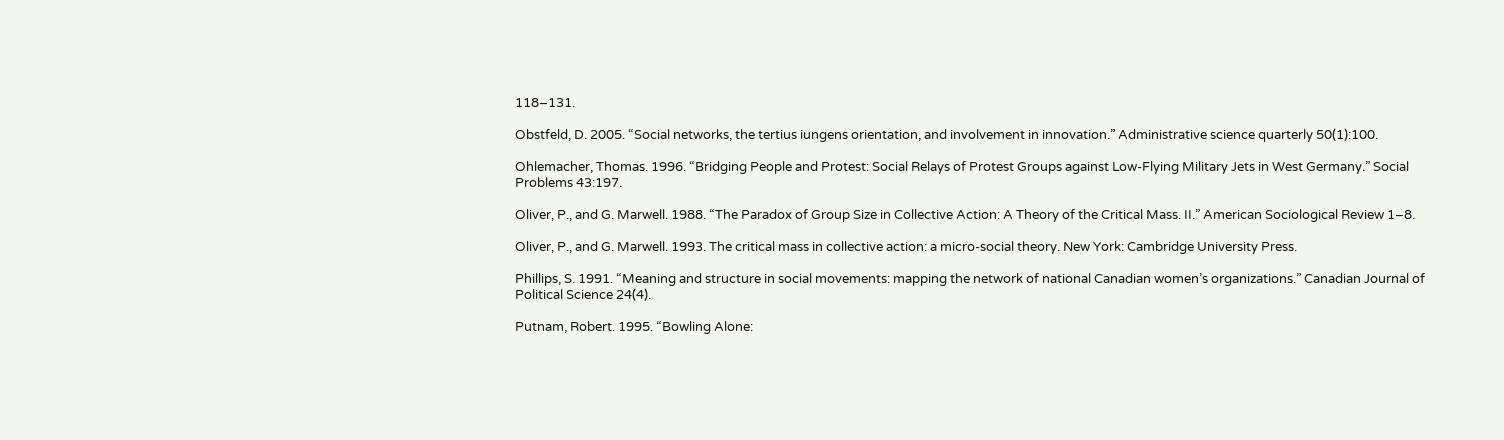118–131.

Obstfeld, D. 2005. “Social networks, the tertius iungens orientation, and involvement in innovation.” Administrative science quarterly 50(1):100.

Ohlemacher, Thomas. 1996. “Bridging People and Protest: Social Relays of Protest Groups against Low-Flying Military Jets in West Germany.” Social Problems 43:197.

Oliver, P., and G. Marwell. 1988. “The Paradox of Group Size in Collective Action: A Theory of the Critical Mass. II.” American Sociological Review 1–8.

Oliver, P., and G. Marwell. 1993. The critical mass in collective action: a micro-social theory. New York: Cambridge University Press.

Phillips, S. 1991. “Meaning and structure in social movements: mapping the network of national Canadian women’s organizations.” Canadian Journal of Political Science 24(4).

Putnam, Robert. 1995. “Bowling Alone: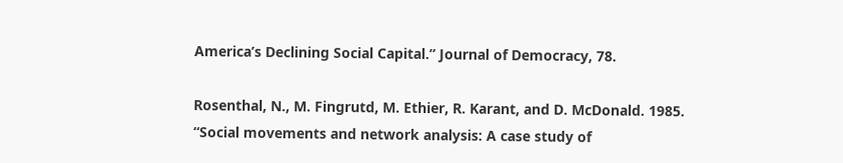America’s Declining Social Capital.” Journal of Democracy, 78.

Rosenthal, N., M. Fingrutd, M. Ethier, R. Karant, and D. McDonald. 1985. “Social movements and network analysis: A case study of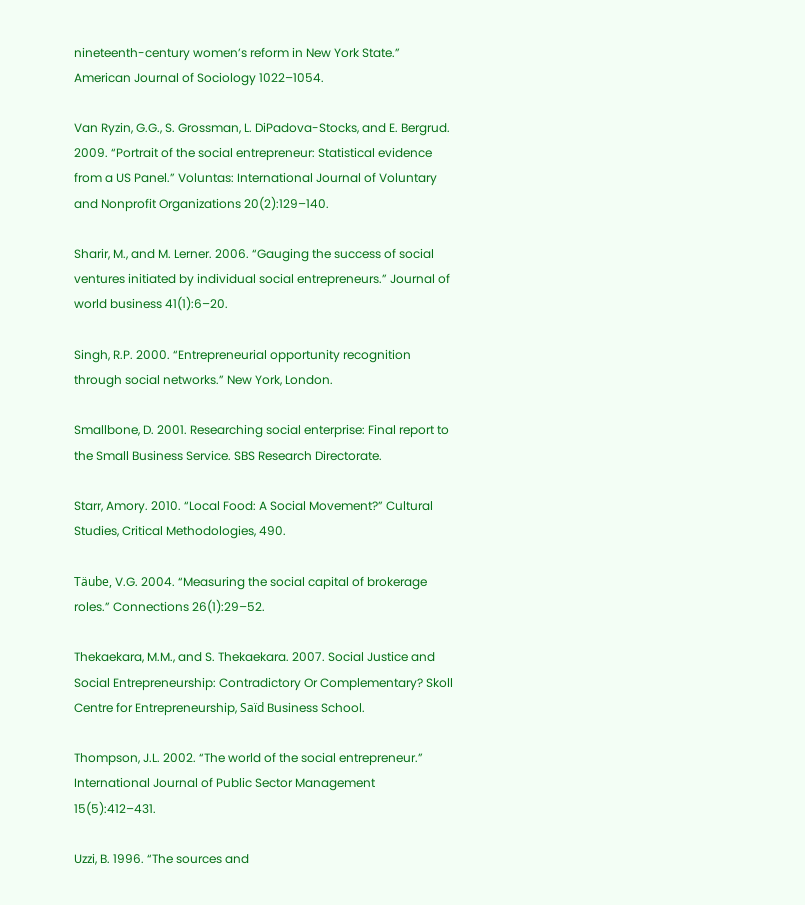nineteenth-century women’s reform in New York State.” American Journal of Sociology 1022–1054.

Van Ryzin, G.G., S. Grossman, L. DiPadova-Stocks, and E. Bergrud. 2009. “Portrait of the social entrepreneur: Statistical evidence from a US Panel.” Voluntas: International Journal of Voluntary and Nonprofit Organizations 20(2):129–140.

Sharir, M., and M. Lerner. 2006. “Gauging the success of social ventures initiated by individual social entrepreneurs.” Journal of world business 41(1):6–20.

Singh, R.P. 2000. “Entrepreneurial opportunity recognition through social networks.” New York, London.

Smallbone, D. 2001. Researching social enterprise: Final report to the Small Business Service. SBS Research Directorate.

Starr, Amory. 2010. “Local Food: A Social Movement?” Cultural Studies, Critical Methodologies, 490.

Täube, V.G. 2004. “Measuring the social capital of brokerage roles.” Connections 26(1):29–52.

Thekaekara, M.M., and S. Thekaekara. 2007. Social Justice and Social Entrepreneurship: Contradictory Or Complementary? Skoll Centre for Entrepreneurship, Saïd Business School.

Thompson, J.L. 2002. “The world of the social entrepreneur.” International Journal of Public Sector Management 15(5):412–431.

Uzzi, B. 1996. “The sources and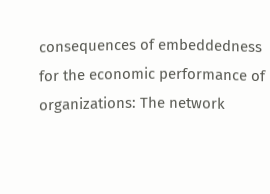consequences of embeddedness for the economic performance of organizations: The network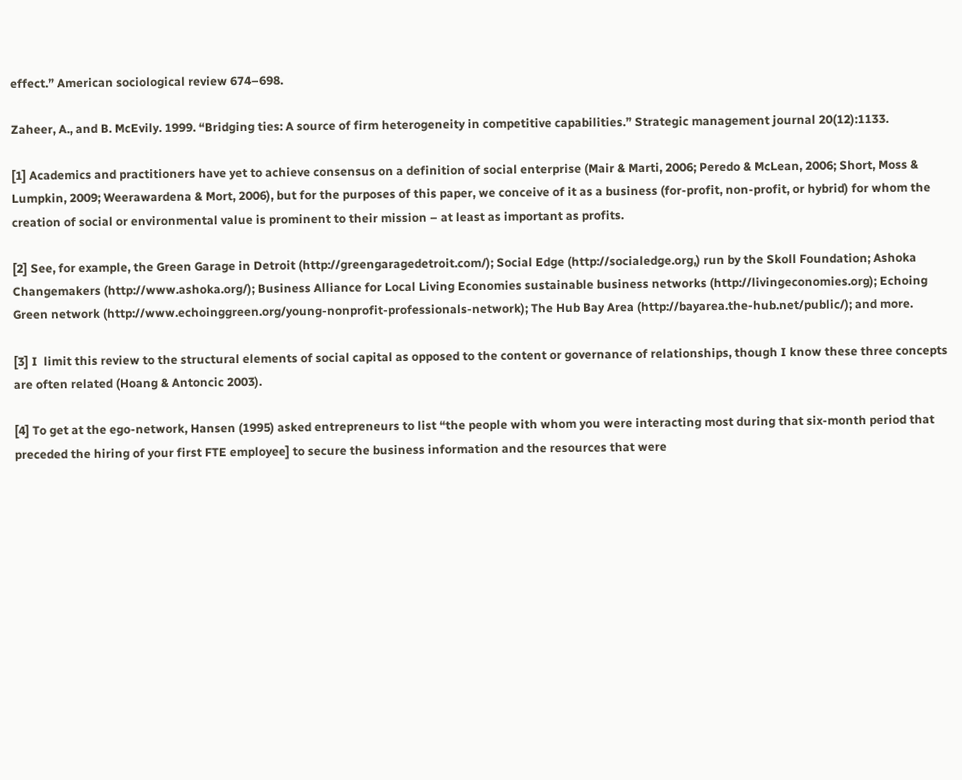effect.” American sociological review 674–698.

Zaheer, A., and B. McEvily. 1999. “Bridging ties: A source of firm heterogeneity in competitive capabilities.” Strategic management journal 20(12):1133.

[1] Academics and practitioners have yet to achieve consensus on a definition of social enterprise (Mair & Marti, 2006; Peredo & McLean, 2006; Short, Moss & Lumpkin, 2009; Weerawardena & Mort, 2006), but for the purposes of this paper, we conceive of it as a business (for-profit, non-profit, or hybrid) for whom the creation of social or environmental value is prominent to their mission – at least as important as profits.

[2] See, for example, the Green Garage in Detroit (http://greengaragedetroit.com/); Social Edge (http://socialedge.org,) run by the Skoll Foundation; Ashoka Changemakers (http://www.ashoka.org/); Business Alliance for Local Living Economies sustainable business networks (http://livingeconomies.org); Echoing Green network (http://www.echoinggreen.org/young-nonprofit-professionals-network); The Hub Bay Area (http://bayarea.the-hub.net/public/); and more.

[3] I  limit this review to the structural elements of social capital as opposed to the content or governance of relationships, though I know these three concepts are often related (Hoang & Antoncic 2003).

[4] To get at the ego-network, Hansen (1995) asked entrepreneurs to list “the people with whom you were interacting most during that six-month period that preceded the hiring of your first FTE employee] to secure the business information and the resources that were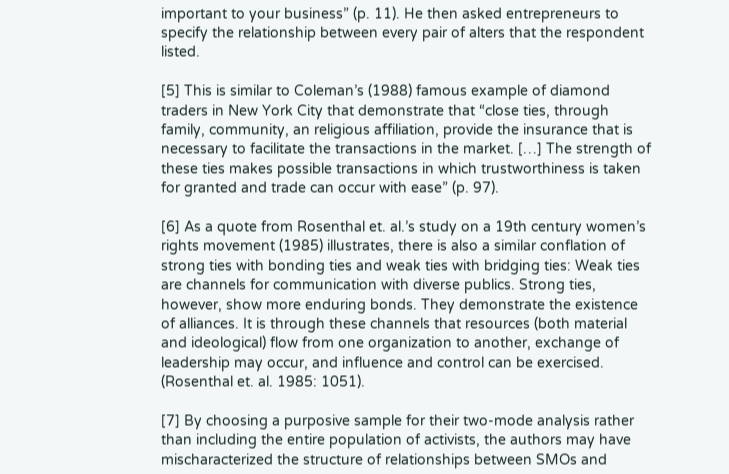important to your business” (p. 11). He then asked entrepreneurs to specify the relationship between every pair of alters that the respondent listed.

[5] This is similar to Coleman’s (1988) famous example of diamond traders in New York City that demonstrate that “close ties, through family, community, an religious affiliation, provide the insurance that is necessary to facilitate the transactions in the market. […] The strength of these ties makes possible transactions in which trustworthiness is taken for granted and trade can occur with ease” (p. 97).

[6] As a quote from Rosenthal et. al.’s study on a 19th century women’s rights movement (1985) illustrates, there is also a similar conflation of strong ties with bonding ties and weak ties with bridging ties: Weak ties are channels for communication with diverse publics. Strong ties, however, show more enduring bonds. They demonstrate the existence of alliances. It is through these channels that resources (both material and ideological) flow from one organization to another, exchange of leadership may occur, and influence and control can be exercised. (Rosenthal et. al. 1985: 1051).

[7] By choosing a purposive sample for their two-mode analysis rather than including the entire population of activists, the authors may have mischaracterized the structure of relationships between SMOs and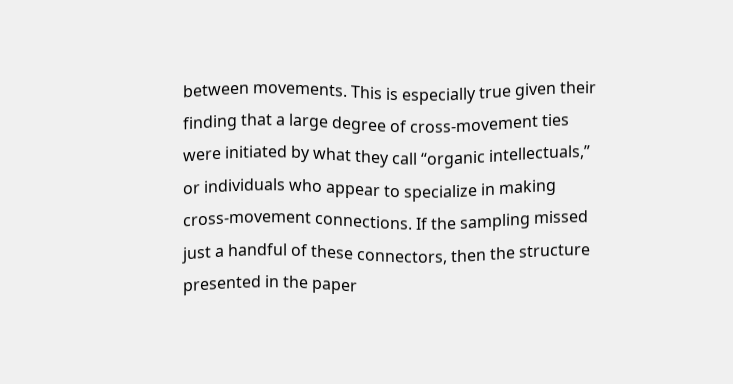between movements. This is especially true given their finding that a large degree of cross-movement ties were initiated by what they call “organic intellectuals,” or individuals who appear to specialize in making cross-movement connections. If the sampling missed just a handful of these connectors, then the structure presented in the paper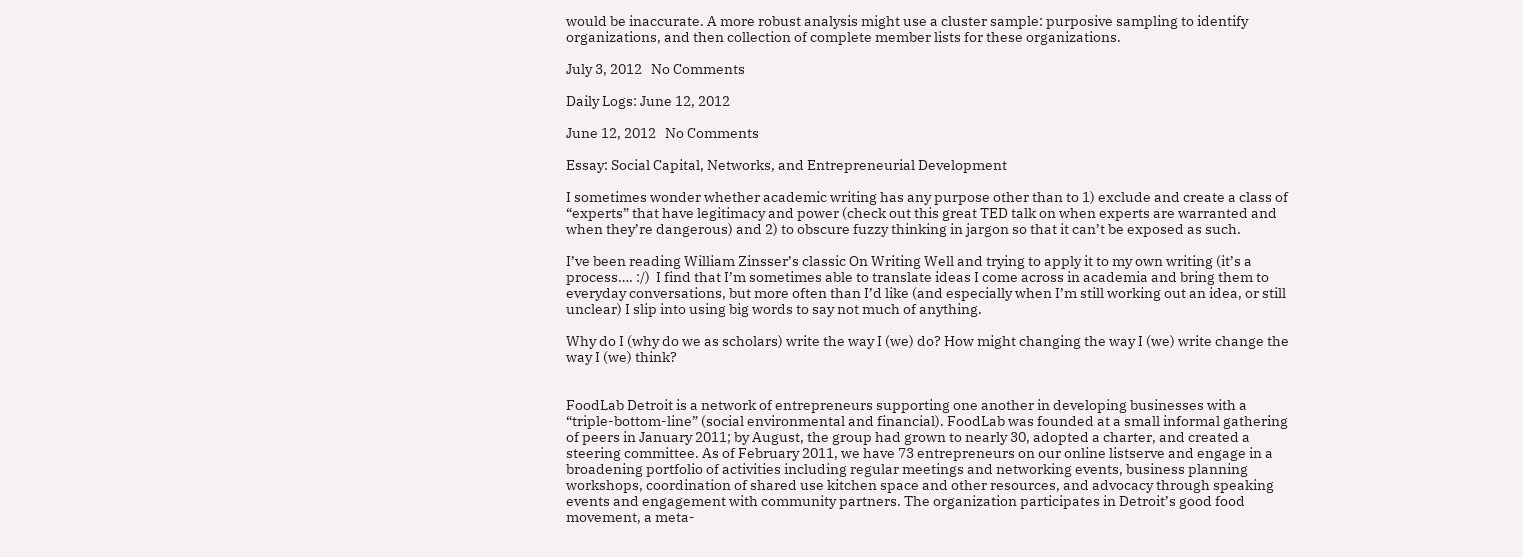would be inaccurate. A more robust analysis might use a cluster sample: purposive sampling to identify organizations, and then collection of complete member lists for these organizations.

July 3, 2012   No Comments

Daily Logs: June 12, 2012

June 12, 2012   No Comments

Essay: Social Capital, Networks, and Entrepreneurial Development

I sometimes wonder whether academic writing has any purpose other than to 1) exclude and create a class of “experts” that have legitimacy and power (check out this great TED talk on when experts are warranted and when they’re dangerous) and 2) to obscure fuzzy thinking in jargon so that it can’t be exposed as such.

I’ve been reading William Zinsser’s classic On Writing Well and trying to apply it to my own writing (it’s a process…. :/)  I find that I’m sometimes able to translate ideas I come across in academia and bring them to everyday conversations, but more often than I’d like (and especially when I’m still working out an idea, or still unclear) I slip into using big words to say not much of anything.

Why do I (why do we as scholars) write the way I (we) do? How might changing the way I (we) write change the way I (we) think?


FoodLab Detroit is a network of entrepreneurs supporting one another in developing businesses with a “triple-bottom-line” (social environmental and financial). FoodLab was founded at a small informal gathering of peers in January 2011; by August, the group had grown to nearly 30, adopted a charter, and created a steering committee. As of February 2011, we have 73 entrepreneurs on our online listserve and engage in a broadening portfolio of activities including regular meetings and networking events, business planning workshops, coordination of shared use kitchen space and other resources, and advocacy through speaking events and engagement with community partners. The organization participates in Detroit’s good food movement, a meta-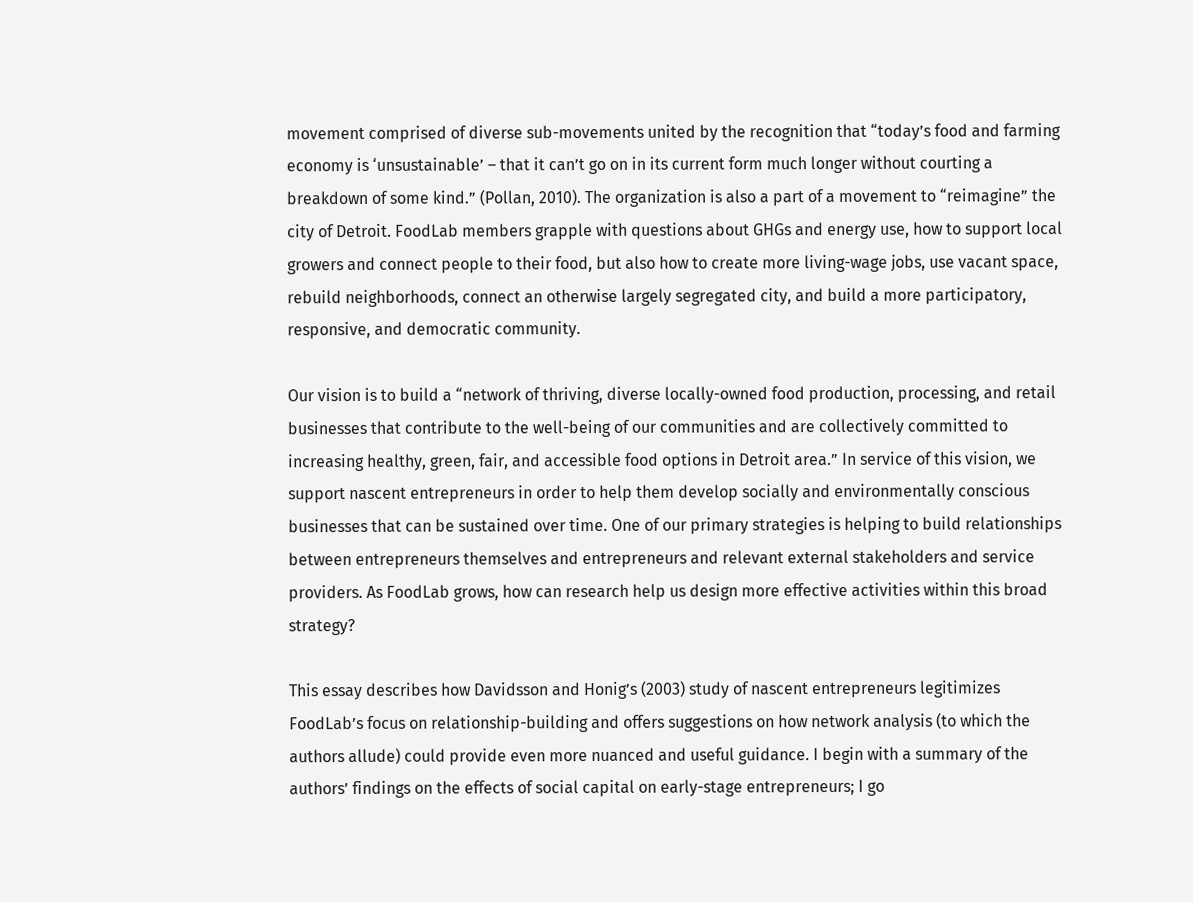movement comprised of diverse sub-movements united by the recognition that “today’s food and farming economy is ‘unsustainable’ – that it can’t go on in its current form much longer without courting a breakdown of some kind.” (Pollan, 2010). The organization is also a part of a movement to “reimagine” the city of Detroit. FoodLab members grapple with questions about GHGs and energy use, how to support local growers and connect people to their food, but also how to create more living-wage jobs, use vacant space, rebuild neighborhoods, connect an otherwise largely segregated city, and build a more participatory, responsive, and democratic community.

Our vision is to build a “network of thriving, diverse locally-owned food production, processing, and retail businesses that contribute to the well-being of our communities and are collectively committed to increasing healthy, green, fair, and accessible food options in Detroit area.” In service of this vision, we support nascent entrepreneurs in order to help them develop socially and environmentally conscious businesses that can be sustained over time. One of our primary strategies is helping to build relationships between entrepreneurs themselves and entrepreneurs and relevant external stakeholders and service providers. As FoodLab grows, how can research help us design more effective activities within this broad strategy?

This essay describes how Davidsson and Honig’s (2003) study of nascent entrepreneurs legitimizes FoodLab’s focus on relationship-building and offers suggestions on how network analysis (to which the authors allude) could provide even more nuanced and useful guidance. I begin with a summary of the authors’ findings on the effects of social capital on early-stage entrepreneurs; I go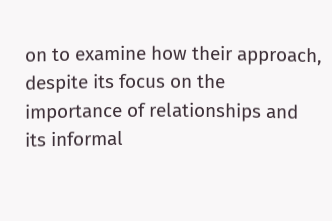on to examine how their approach, despite its focus on the importance of relationships and its informal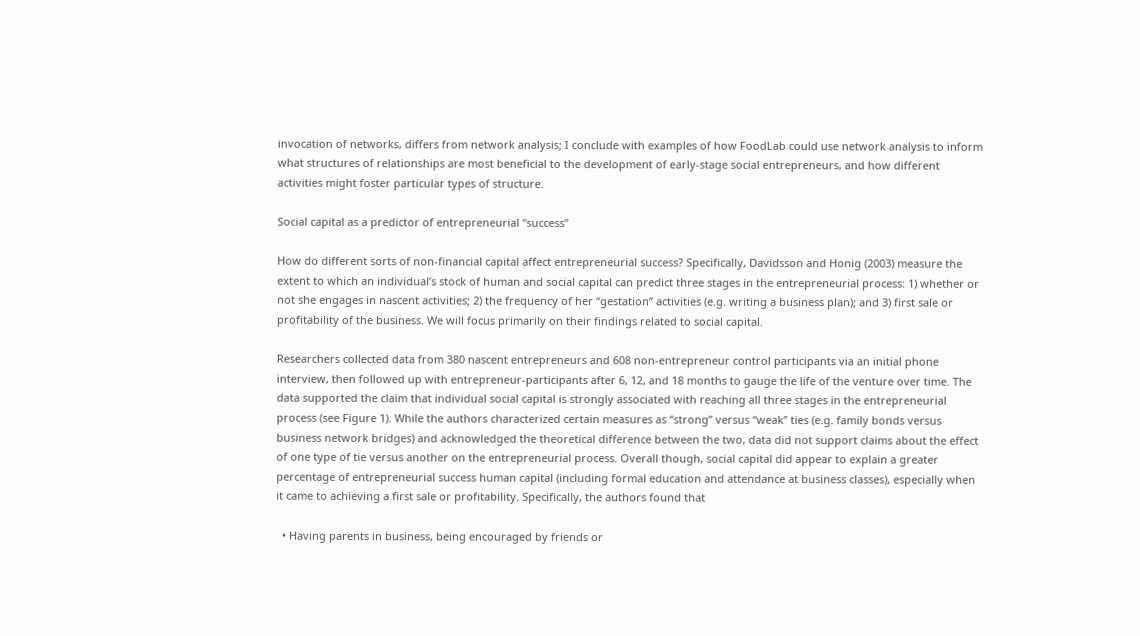invocation of networks, differs from network analysis; I conclude with examples of how FoodLab could use network analysis to inform what structures of relationships are most beneficial to the development of early-stage social entrepreneurs, and how different activities might foster particular types of structure.

Social capital as a predictor of entrepreneurial “success”

How do different sorts of non-financial capital affect entrepreneurial success? Specifically, Davidsson and Honig (2003) measure the extent to which an individual’s stock of human and social capital can predict three stages in the entrepreneurial process: 1) whether or not she engages in nascent activities; 2) the frequency of her “gestation” activities (e.g. writing a business plan); and 3) first sale or profitability of the business. We will focus primarily on their findings related to social capital.

Researchers collected data from 380 nascent entrepreneurs and 608 non-entrepreneur control participants via an initial phone interview, then followed up with entrepreneur-participants after 6, 12, and 18 months to gauge the life of the venture over time. The data supported the claim that individual social capital is strongly associated with reaching all three stages in the entrepreneurial process (see Figure 1). While the authors characterized certain measures as “strong” versus “weak” ties (e.g. family bonds versus business network bridges) and acknowledged the theoretical difference between the two, data did not support claims about the effect of one type of tie versus another on the entrepreneurial process. Overall though, social capital did appear to explain a greater percentage of entrepreneurial success human capital (including formal education and attendance at business classes), especially when it came to achieving a first sale or profitability. Specifically, the authors found that

  • Having parents in business, being encouraged by friends or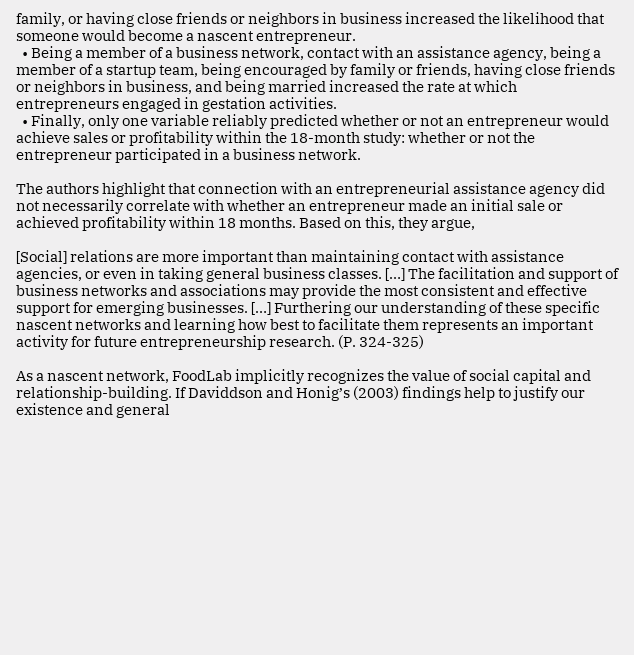family, or having close friends or neighbors in business increased the likelihood that someone would become a nascent entrepreneur.
  • Being a member of a business network, contact with an assistance agency, being a member of a startup team, being encouraged by family or friends, having close friends or neighbors in business, and being married increased the rate at which entrepreneurs engaged in gestation activities.
  • Finally, only one variable reliably predicted whether or not an entrepreneur would achieve sales or profitability within the 18-month study: whether or not the entrepreneur participated in a business network.

The authors highlight that connection with an entrepreneurial assistance agency did not necessarily correlate with whether an entrepreneur made an initial sale or achieved profitability within 18 months. Based on this, they argue,

[Social] relations are more important than maintaining contact with assistance agencies, or even in taking general business classes. […] The facilitation and support of business networks and associations may provide the most consistent and effective support for emerging businesses. […] Furthering our understanding of these specific nascent networks and learning how best to facilitate them represents an important activity for future entrepreneurship research. (P. 324-325)

As a nascent network, FoodLab implicitly recognizes the value of social capital and relationship-building. If Daviddson and Honig’s (2003) findings help to justify our existence and general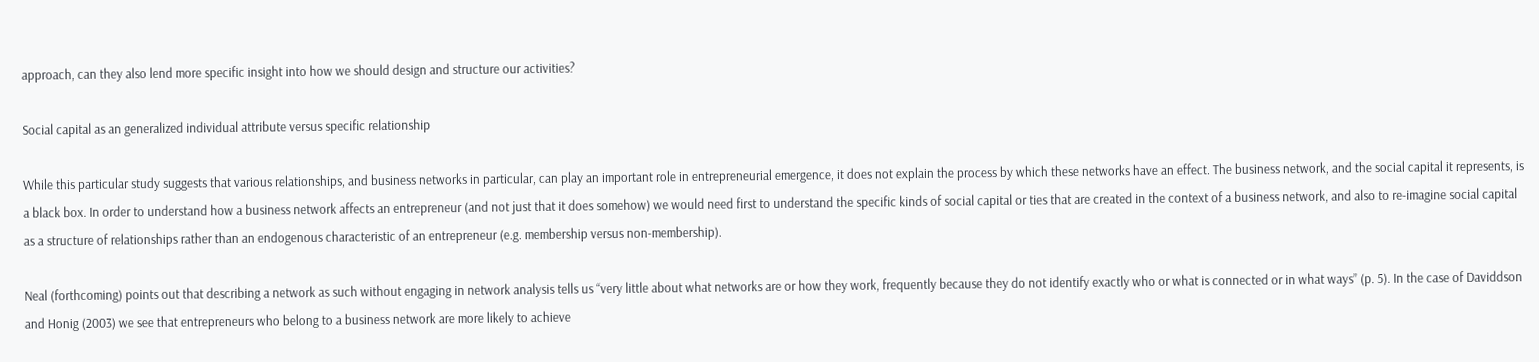approach, can they also lend more specific insight into how we should design and structure our activities?

Social capital as an generalized individual attribute versus specific relationship

While this particular study suggests that various relationships, and business networks in particular, can play an important role in entrepreneurial emergence, it does not explain the process by which these networks have an effect. The business network, and the social capital it represents, is a black box. In order to understand how a business network affects an entrepreneur (and not just that it does somehow) we would need first to understand the specific kinds of social capital or ties that are created in the context of a business network, and also to re-imagine social capital as a structure of relationships rather than an endogenous characteristic of an entrepreneur (e.g. membership versus non-membership).

Neal (forthcoming) points out that describing a network as such without engaging in network analysis tells us “very little about what networks are or how they work, frequently because they do not identify exactly who or what is connected or in what ways” (p. 5). In the case of Daviddson and Honig (2003) we see that entrepreneurs who belong to a business network are more likely to achieve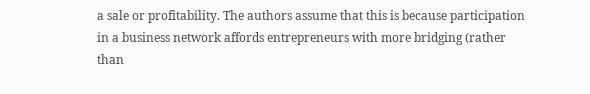a sale or profitability. The authors assume that this is because participation in a business network affords entrepreneurs with more bridging (rather than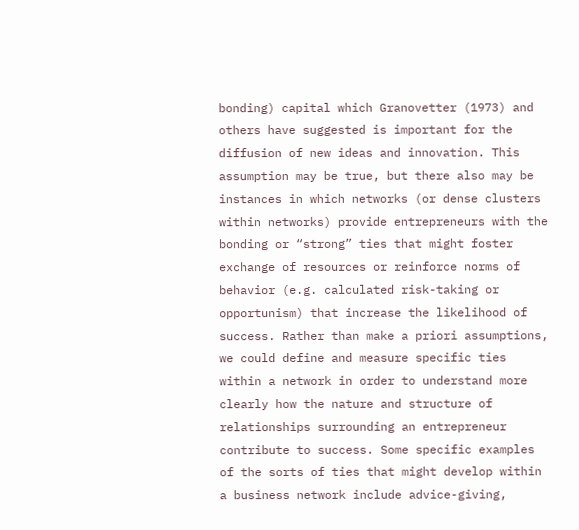bonding) capital which Granovetter (1973) and others have suggested is important for the diffusion of new ideas and innovation. This assumption may be true, but there also may be instances in which networks (or dense clusters within networks) provide entrepreneurs with the bonding or “strong” ties that might foster exchange of resources or reinforce norms of behavior (e.g. calculated risk-taking or opportunism) that increase the likelihood of success. Rather than make a priori assumptions, we could define and measure specific ties within a network in order to understand more clearly how the nature and structure of relationships surrounding an entrepreneur contribute to success. Some specific examples of the sorts of ties that might develop within a business network include advice-giving,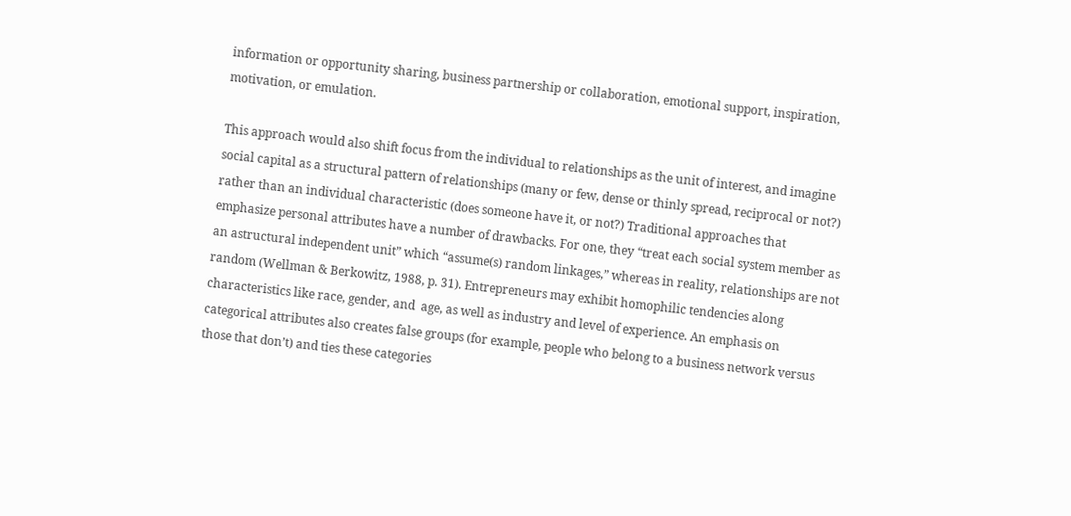information or opportunity sharing, business partnership or collaboration, emotional support, inspiration, motivation, or emulation.

This approach would also shift focus from the individual to relationships as the unit of interest, and imagine social capital as a structural pattern of relationships (many or few, dense or thinly spread, reciprocal or not?) rather than an individual characteristic (does someone have it, or not?) Traditional approaches that emphasize personal attributes have a number of drawbacks. For one, they “treat each social system member as an astructural independent unit” which “assume(s) random linkages,” whereas in reality, relationships are not random (Wellman & Berkowitz, 1988, p. 31). Entrepreneurs may exhibit homophilic tendencies along characteristics like race, gender, and  age, as well as industry and level of experience. An emphasis on categorical attributes also creates false groups (for example, people who belong to a business network versus those that don’t) and ties these categories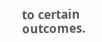to certain outcomes.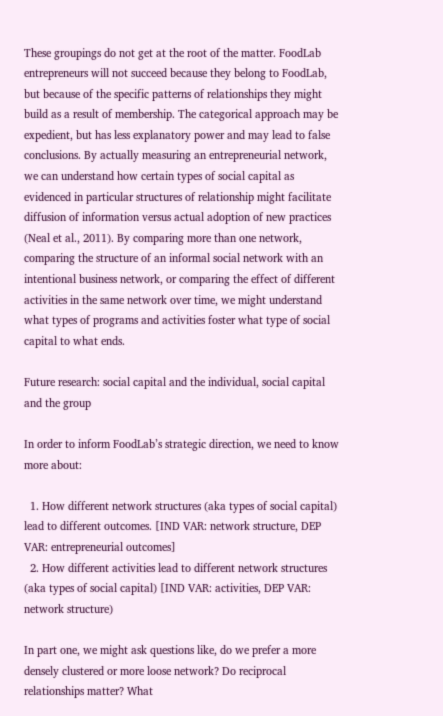These groupings do not get at the root of the matter. FoodLab entrepreneurs will not succeed because they belong to FoodLab, but because of the specific patterns of relationships they might build as a result of membership. The categorical approach may be expedient, but has less explanatory power and may lead to false conclusions. By actually measuring an entrepreneurial network, we can understand how certain types of social capital as evidenced in particular structures of relationship might facilitate diffusion of information versus actual adoption of new practices (Neal et al., 2011). By comparing more than one network, comparing the structure of an informal social network with an intentional business network, or comparing the effect of different activities in the same network over time, we might understand what types of programs and activities foster what type of social capital to what ends.

Future research: social capital and the individual, social capital and the group

In order to inform FoodLab’s strategic direction, we need to know more about:

  1. How different network structures (aka types of social capital) lead to different outcomes. [IND VAR: network structure, DEP VAR: entrepreneurial outcomes]
  2. How different activities lead to different network structures (aka types of social capital) [IND VAR: activities, DEP VAR: network structure)

In part one, we might ask questions like, do we prefer a more densely clustered or more loose network? Do reciprocal relationships matter? What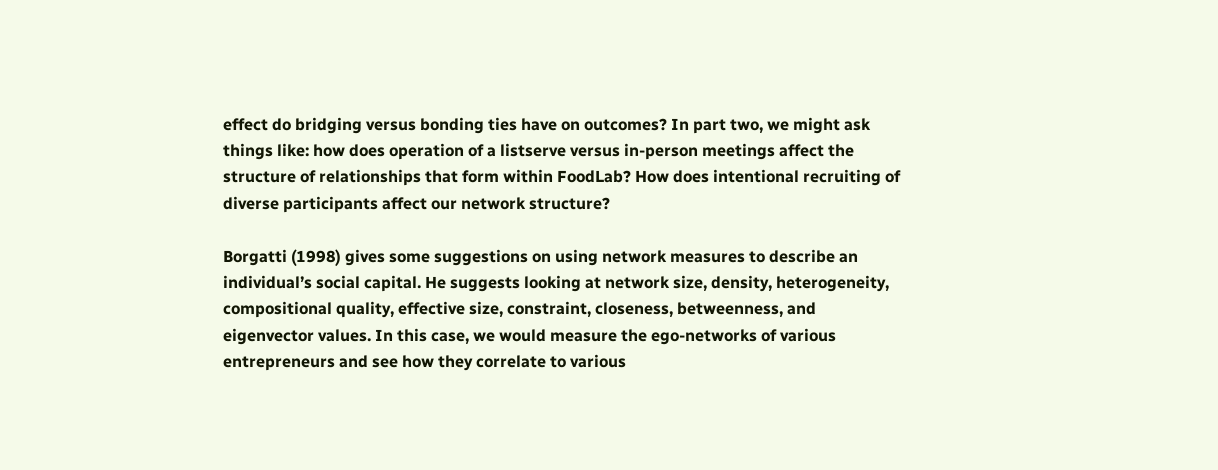effect do bridging versus bonding ties have on outcomes? In part two, we might ask things like: how does operation of a listserve versus in-person meetings affect the structure of relationships that form within FoodLab? How does intentional recruiting of diverse participants affect our network structure?

Borgatti (1998) gives some suggestions on using network measures to describe an individual’s social capital. He suggests looking at network size, density, heterogeneity, compositional quality, effective size, constraint, closeness, betweenness, and eigenvector values. In this case, we would measure the ego-networks of various entrepreneurs and see how they correlate to various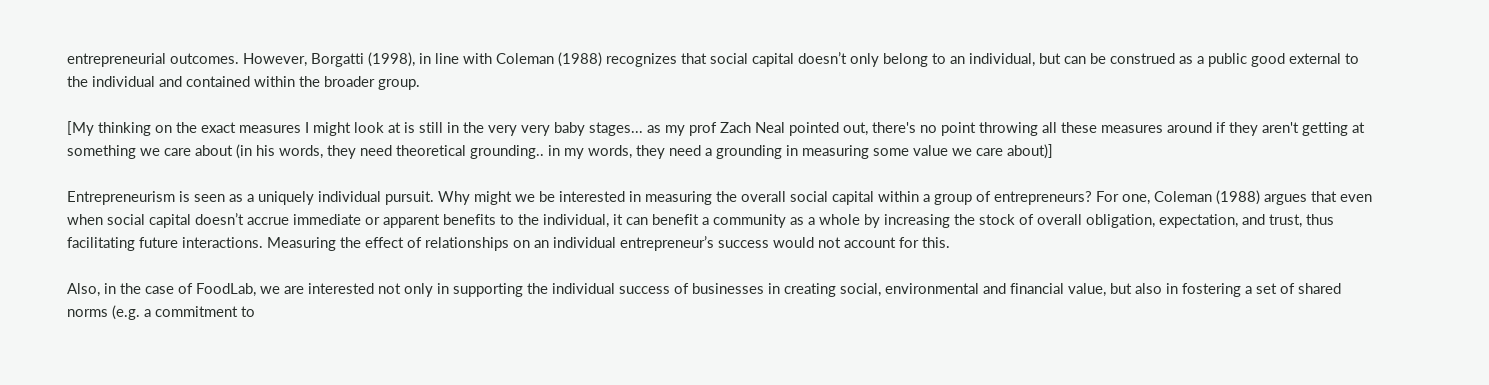entrepreneurial outcomes. However, Borgatti (1998), in line with Coleman (1988) recognizes that social capital doesn’t only belong to an individual, but can be construed as a public good external to the individual and contained within the broader group.

[My thinking on the exact measures I might look at is still in the very very baby stages... as my prof Zach Neal pointed out, there's no point throwing all these measures around if they aren't getting at something we care about (in his words, they need theoretical grounding.. in my words, they need a grounding in measuring some value we care about)]

Entrepreneurism is seen as a uniquely individual pursuit. Why might we be interested in measuring the overall social capital within a group of entrepreneurs? For one, Coleman (1988) argues that even when social capital doesn’t accrue immediate or apparent benefits to the individual, it can benefit a community as a whole by increasing the stock of overall obligation, expectation, and trust, thus facilitating future interactions. Measuring the effect of relationships on an individual entrepreneur’s success would not account for this.

Also, in the case of FoodLab, we are interested not only in supporting the individual success of businesses in creating social, environmental and financial value, but also in fostering a set of shared norms (e.g. a commitment to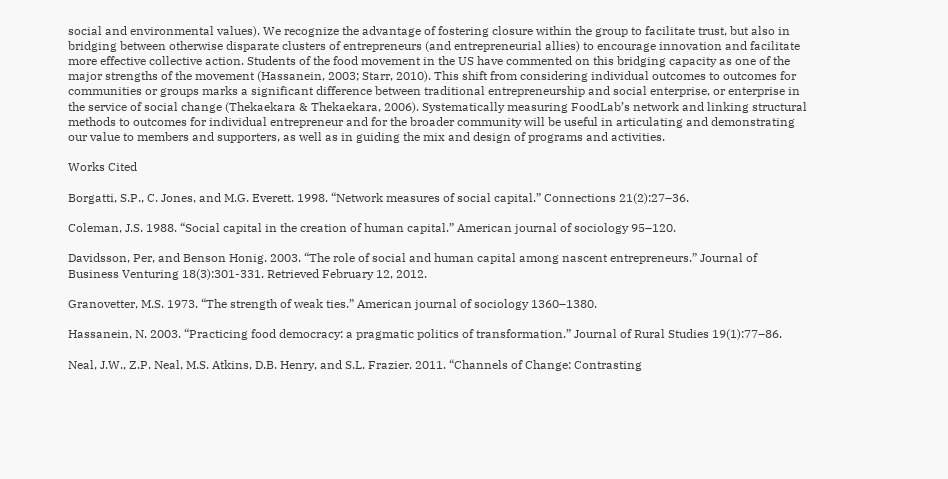social and environmental values). We recognize the advantage of fostering closure within the group to facilitate trust, but also in bridging between otherwise disparate clusters of entrepreneurs (and entrepreneurial allies) to encourage innovation and facilitate more effective collective action. Students of the food movement in the US have commented on this bridging capacity as one of the major strengths of the movement (Hassanein, 2003; Starr, 2010). This shift from considering individual outcomes to outcomes for communities or groups marks a significant difference between traditional entrepreneurship and social enterprise, or enterprise in the service of social change (Thekaekara & Thekaekara, 2006). Systematically measuring FoodLab’s network and linking structural methods to outcomes for individual entrepreneur and for the broader community will be useful in articulating and demonstrating our value to members and supporters, as well as in guiding the mix and design of programs and activities.

Works Cited

Borgatti, S.P., C. Jones, and M.G. Everett. 1998. “Network measures of social capital.” Connections 21(2):27–36.

Coleman, J.S. 1988. “Social capital in the creation of human capital.” American journal of sociology 95–120.

Davidsson, Per, and Benson Honig. 2003. “The role of social and human capital among nascent entrepreneurs.” Journal of Business Venturing 18(3):301-331. Retrieved February 12, 2012.

Granovetter, M.S. 1973. “The strength of weak ties.” American journal of sociology 1360–1380.

Hassanein, N. 2003. “Practicing food democracy: a pragmatic politics of transformation.” Journal of Rural Studies 19(1):77–86.

Neal, J.W., Z.P. Neal, M.S. Atkins, D.B. Henry, and S.L. Frazier. 2011. “Channels of Change: Contrasting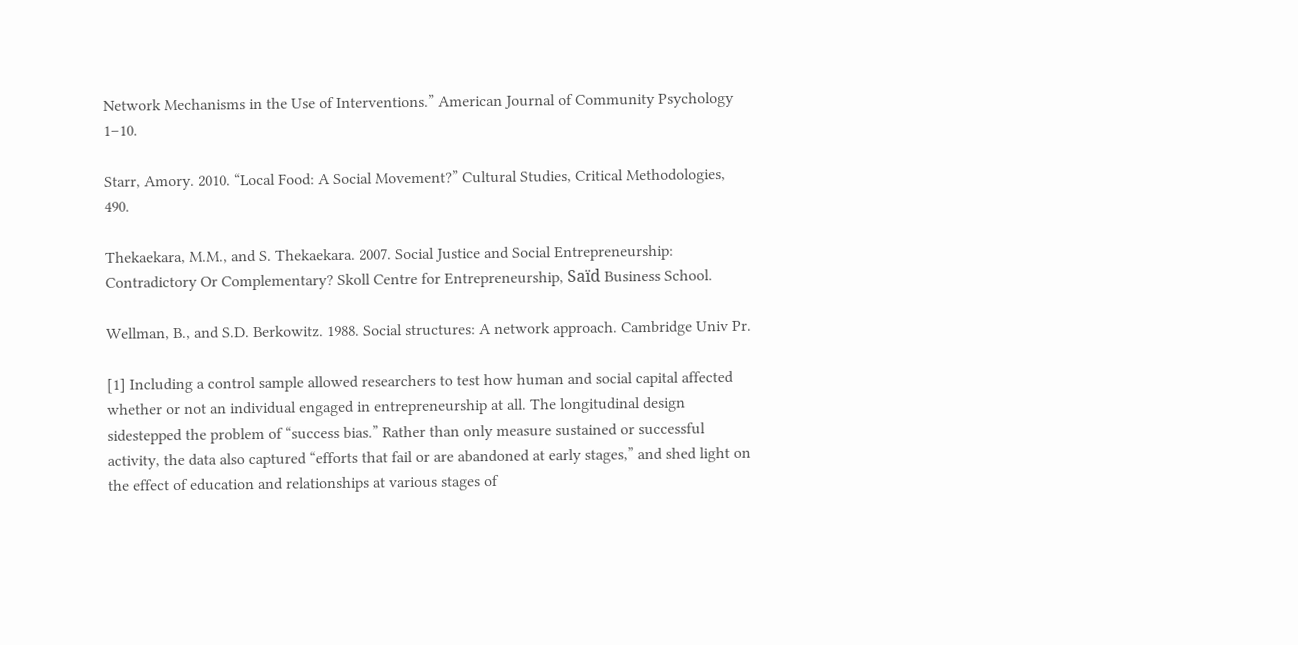Network Mechanisms in the Use of Interventions.” American Journal of Community Psychology 1–10.

Starr, Amory. 2010. “Local Food: A Social Movement?” Cultural Studies, Critical Methodologies, 490.

Thekaekara, M.M., and S. Thekaekara. 2007. Social Justice and Social Entrepreneurship: Contradictory Or Complementary? Skoll Centre for Entrepreneurship, Saïd Business School.

Wellman, B., and S.D. Berkowitz. 1988. Social structures: A network approach. Cambridge Univ Pr.

[1] Including a control sample allowed researchers to test how human and social capital affected whether or not an individual engaged in entrepreneurship at all. The longitudinal design sidestepped the problem of “success bias.” Rather than only measure sustained or successful activity, the data also captured “efforts that fail or are abandoned at early stages,” and shed light on the effect of education and relationships at various stages of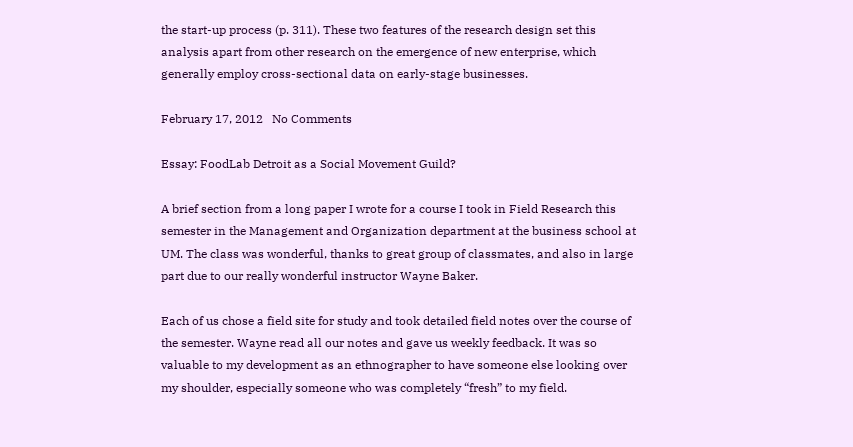the start-up process (p. 311). These two features of the research design set this analysis apart from other research on the emergence of new enterprise, which generally employ cross-sectional data on early-stage businesses.

February 17, 2012   No Comments

Essay: FoodLab Detroit as a Social Movement Guild?

A brief section from a long paper I wrote for a course I took in Field Research this semester in the Management and Organization department at the business school at UM. The class was wonderful, thanks to great group of classmates, and also in large part due to our really wonderful instructor Wayne Baker.

Each of us chose a field site for study and took detailed field notes over the course of the semester. Wayne read all our notes and gave us weekly feedback. It was so valuable to my development as an ethnographer to have someone else looking over my shoulder, especially someone who was completely “fresh” to my field.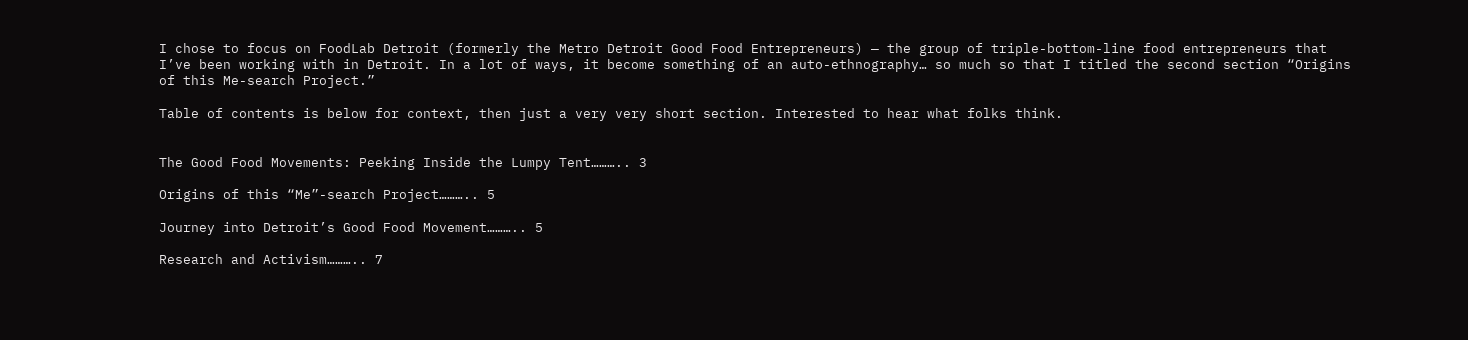I chose to focus on FoodLab Detroit (formerly the Metro Detroit Good Food Entrepreneurs) — the group of triple-bottom-line food entrepreneurs that I’ve been working with in Detroit. In a lot of ways, it become something of an auto-ethnography… so much so that I titled the second section “Origins of this Me-search Project.”

Table of contents is below for context, then just a very very short section. Interested to hear what folks think.


The Good Food Movements: Peeking Inside the Lumpy Tent……….. 3

Origins of this “Me”-search Project……….. 5

Journey into Detroit’s Good Food Movement……….. 5

Research and Activism……….. 7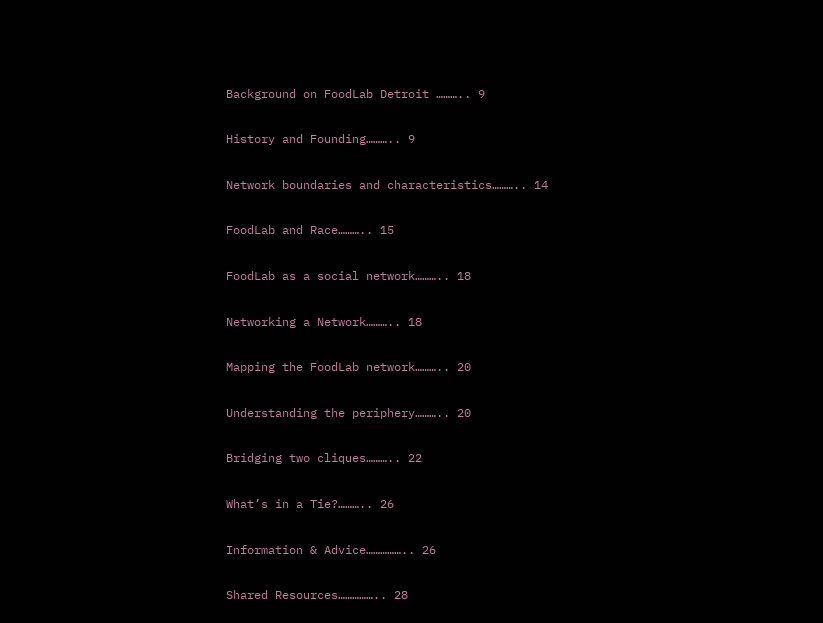Background on FoodLab Detroit ……….. 9

History and Founding……….. 9

Network boundaries and characteristics……….. 14

FoodLab and Race……….. 15

FoodLab as a social network……….. 18

Networking a Network……….. 18

Mapping the FoodLab network……….. 20

Understanding the periphery……….. 20

Bridging two cliques……….. 22

What’s in a Tie?……….. 26

Information & Advice…………….. 26

Shared Resources…………….. 28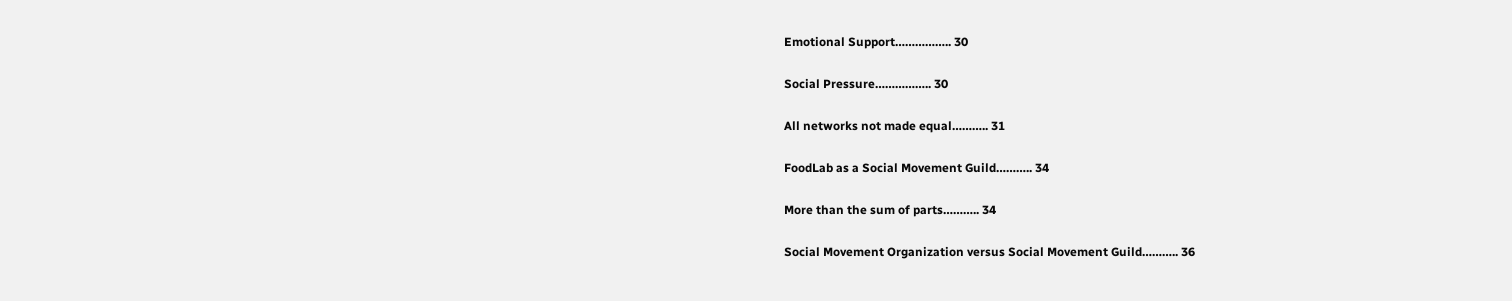Emotional Support…………….. 30

Social Pressure…………….. 30

All networks not made equal……….. 31

FoodLab as a Social Movement Guild……….. 34

More than the sum of parts……….. 34

Social Movement Organization versus Social Movement Guild……….. 36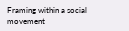Framing within a social movement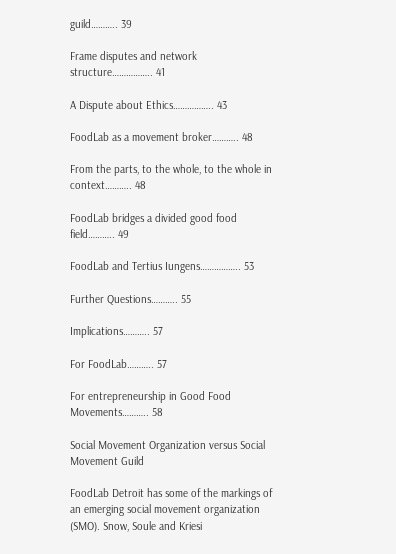guild……….. 39

Frame disputes and network structure…………….. 41

A Dispute about Ethics…………….. 43

FoodLab as a movement broker……….. 48

From the parts, to the whole, to the whole in context……….. 48

FoodLab bridges a divided good food field……….. 49

FoodLab and Tertius Iungens…………….. 53

Further Questions……….. 55

Implications……….. 57

For FoodLab……….. 57

For entrepreneurship in Good Food Movements……….. 58

Social Movement Organization versus Social Movement Guild

FoodLab Detroit has some of the markings of an emerging social movement organization (SMO). Snow, Soule and Kriesi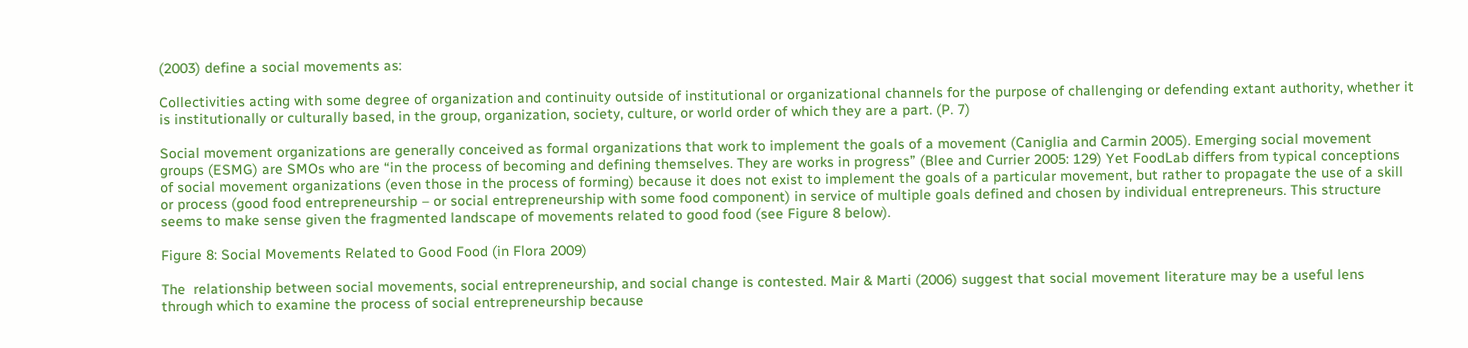(2003) define a social movements as:

Collectivities acting with some degree of organization and continuity outside of institutional or organizational channels for the purpose of challenging or defending extant authority, whether it is institutionally or culturally based, in the group, organization, society, culture, or world order of which they are a part. (P. 7)

Social movement organizations are generally conceived as formal organizations that work to implement the goals of a movement (Caniglia and Carmin 2005). Emerging social movement groups (ESMG) are SMOs who are “in the process of becoming and defining themselves. They are works in progress” (Blee and Currier 2005: 129) Yet FoodLab differs from typical conceptions of social movement organizations (even those in the process of forming) because it does not exist to implement the goals of a particular movement, but rather to propagate the use of a skill or process (good food entrepreneurship – or social entrepreneurship with some food component) in service of multiple goals defined and chosen by individual entrepreneurs. This structure seems to make sense given the fragmented landscape of movements related to good food (see Figure 8 below).

Figure 8: Social Movements Related to Good Food (in Flora 2009)

The  relationship between social movements, social entrepreneurship, and social change is contested. Mair & Marti (2006) suggest that social movement literature may be a useful lens through which to examine the process of social entrepreneurship because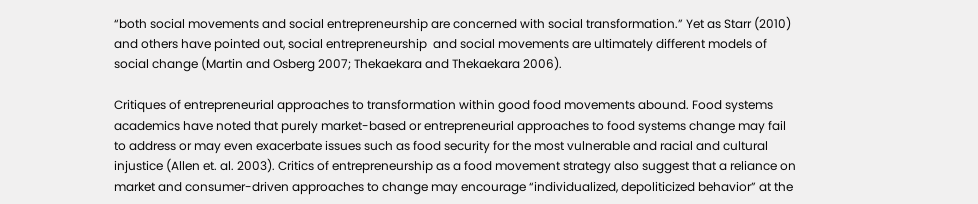“both social movements and social entrepreneurship are concerned with social transformation.” Yet as Starr (2010) and others have pointed out, social entrepreneurship  and social movements are ultimately different models of social change (Martin and Osberg 2007; Thekaekara and Thekaekara 2006).

Critiques of entrepreneurial approaches to transformation within good food movements abound. Food systems academics have noted that purely market-based or entrepreneurial approaches to food systems change may fail to address or may even exacerbate issues such as food security for the most vulnerable and racial and cultural injustice (Allen et. al. 2003). Critics of entrepreneurship as a food movement strategy also suggest that a reliance on market and consumer-driven approaches to change may encourage “individualized, depoliticized behavior” at the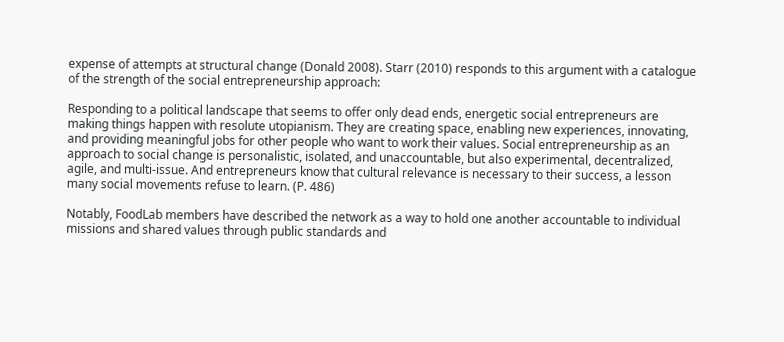expense of attempts at structural change (Donald 2008). Starr (2010) responds to this argument with a catalogue of the strength of the social entrepreneurship approach:

Responding to a political landscape that seems to offer only dead ends, energetic social entrepreneurs are making things happen with resolute utopianism. They are creating space, enabling new experiences, innovating, and providing meaningful jobs for other people who want to work their values. Social entrepreneurship as an approach to social change is personalistic, isolated, and unaccountable, but also experimental, decentralized, agile, and multi-issue. And entrepreneurs know that cultural relevance is necessary to their success, a lesson many social movements refuse to learn. (P. 486)

Notably, FoodLab members have described the network as a way to hold one another accountable to individual missions and shared values through public standards and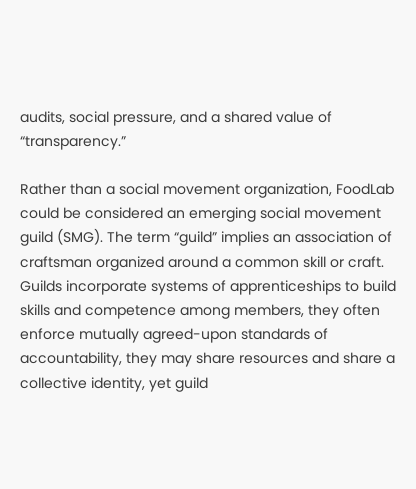audits, social pressure, and a shared value of “transparency.”

Rather than a social movement organization, FoodLab could be considered an emerging social movement guild (SMG). The term “guild” implies an association of craftsman organized around a common skill or craft. Guilds incorporate systems of apprenticeships to build skills and competence among members, they often enforce mutually agreed-upon standards of accountability, they may share resources and share a collective identity, yet guild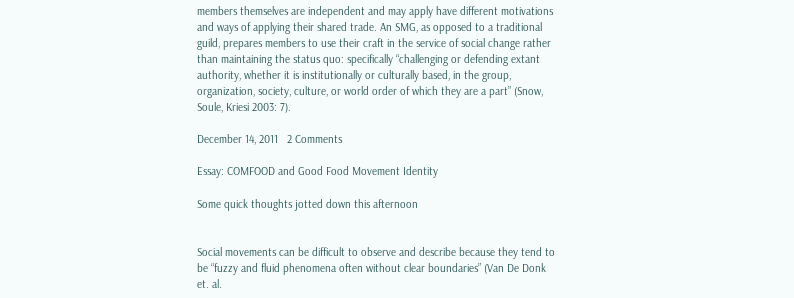members themselves are independent and may apply have different motivations and ways of applying their shared trade. An SMG, as opposed to a traditional guild, prepares members to use their craft in the service of social change rather than maintaining the status quo: specifically “challenging or defending extant authority, whether it is institutionally or culturally based, in the group, organization, society, culture, or world order of which they are a part” (Snow, Soule, Kriesi 2003: 7).

December 14, 2011   2 Comments

Essay: COMFOOD and Good Food Movement Identity

Some quick thoughts jotted down this afternoon


Social movements can be difficult to observe and describe because they tend to be “fuzzy and fluid phenomena often without clear boundaries” (Van De Donk et. al.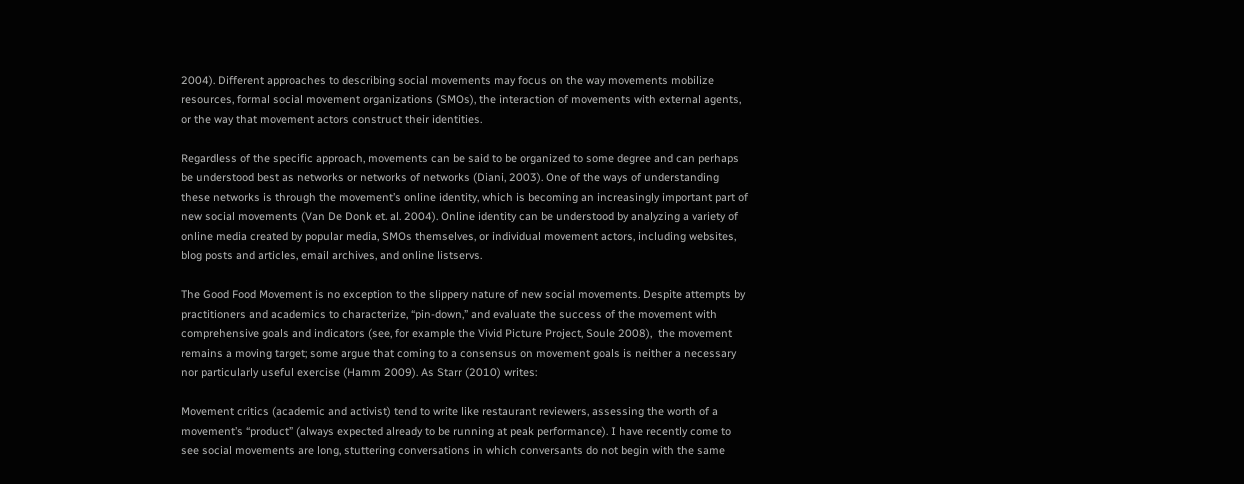2004). Different approaches to describing social movements may focus on the way movements mobilize resources, formal social movement organizations (SMOs), the interaction of movements with external agents, or the way that movement actors construct their identities.

Regardless of the specific approach, movements can be said to be organized to some degree and can perhaps be understood best as networks or networks of networks (Diani, 2003). One of the ways of understanding these networks is through the movement’s online identity, which is becoming an increasingly important part of new social movements (Van De Donk et. al. 2004). Online identity can be understood by analyzing a variety of online media created by popular media, SMOs themselves, or individual movement actors, including websites, blog posts and articles, email archives, and online listservs.

The Good Food Movement is no exception to the slippery nature of new social movements. Despite attempts by practitioners and academics to characterize, “pin-down,” and evaluate the success of the movement with comprehensive goals and indicators (see, for example the Vivid Picture Project, Soule 2008),  the movement remains a moving target; some argue that coming to a consensus on movement goals is neither a necessary nor particularly useful exercise (Hamm 2009). As Starr (2010) writes:

Movement critics (academic and activist) tend to write like restaurant reviewers, assessing the worth of a movement’s “product” (always expected already to be running at peak performance). I have recently come to see social movements are long, stuttering conversations in which conversants do not begin with the same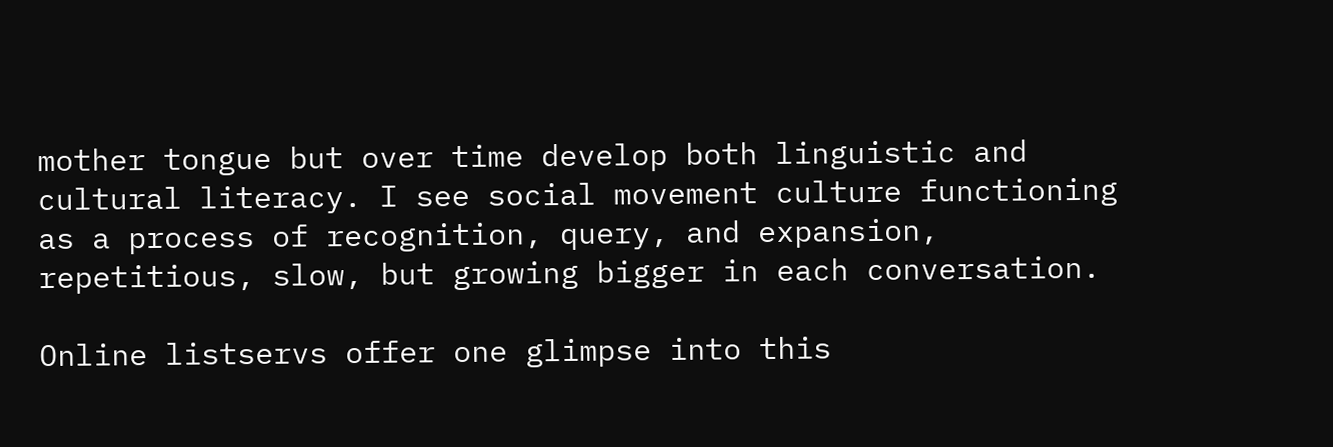mother tongue but over time develop both linguistic and cultural literacy. I see social movement culture functioning as a process of recognition, query, and expansion, repetitious, slow, but growing bigger in each conversation.

Online listservs offer one glimpse into this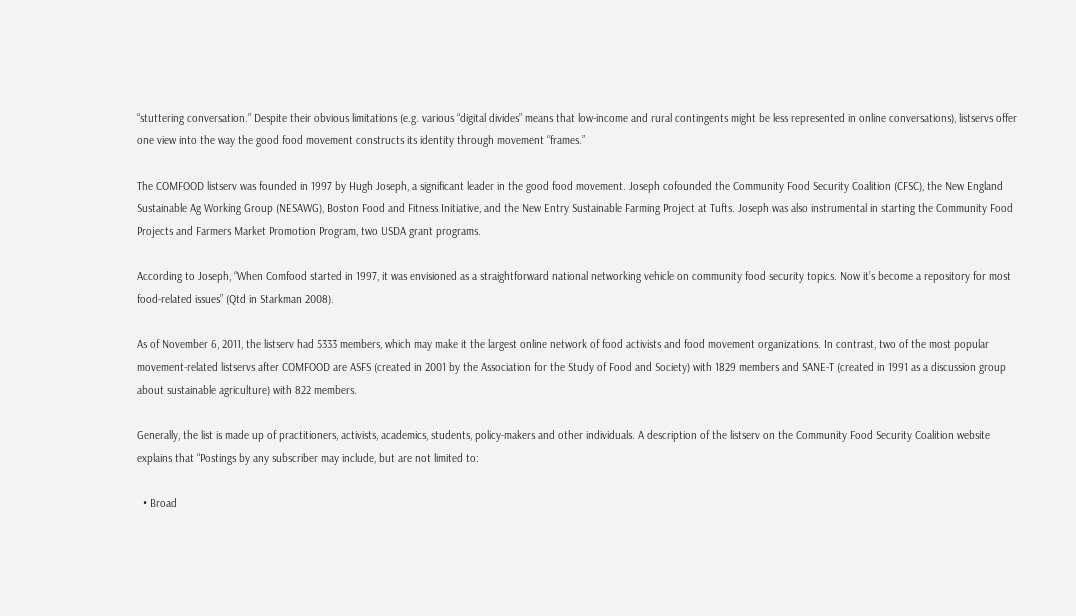“stuttering conversation.” Despite their obvious limitations (e.g. various “digital divides” means that low-income and rural contingents might be less represented in online conversations), listservs offer one view into the way the good food movement constructs its identity through movement “frames.”

The COMFOOD listserv was founded in 1997 by Hugh Joseph, a significant leader in the good food movement. Joseph cofounded the Community Food Security Coalition (CFSC), the New England Sustainable Ag Working Group (NESAWG), Boston Food and Fitness Initiative, and the New Entry Sustainable Farming Project at Tufts. Joseph was also instrumental in starting the Community Food Projects and Farmers Market Promotion Program, two USDA grant programs.

According to Joseph, “When Comfood started in 1997, it was envisioned as a straightforward national networking vehicle on community food security topics. Now it’s become a repository for most food-related issues” (Qtd in Starkman 2008).

As of November 6, 2011, the listserv had 5333 members, which may make it the largest online network of food activists and food movement organizations. In contrast, two of the most popular movement-related listservs after COMFOOD are ASFS (created in 2001 by the Association for the Study of Food and Society) with 1829 members and SANE-T (created in 1991 as a discussion group about sustainable agriculture) with 822 members.

Generally, the list is made up of practitioners, activists, academics, students, policy-makers and other individuals. A description of the listserv on the Community Food Security Coalition website explains that “Postings by any subscriber may include, but are not limited to:

  • Broad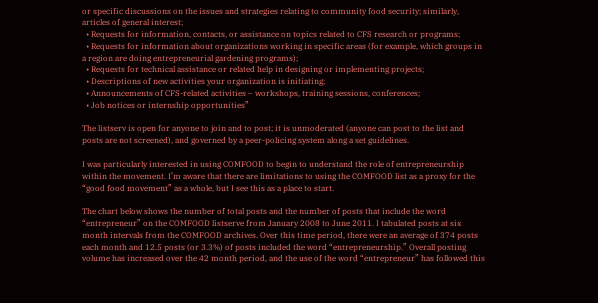or specific discussions on the issues and strategies relating to community food security; similarly, articles of general interest;
  • Requests for information, contacts, or assistance on topics related to CFS research or programs;
  • Requests for information about organizations working in specific areas (for example, which groups in a region are doing entrepreneurial gardening programs);
  • Requests for technical assistance or related help in designing or implementing projects;
  • Descriptions of new activities your organization is initiating;
  • Announcements of CFS-related activities – workshops, training sessions, conferences;
  • Job notices or internship opportunities”

The listserv is open for anyone to join and to post; it is unmoderated (anyone can post to the list and posts are not screened), and governed by a peer-policing system along a set guidelines.

I was particularly interested in using COMFOOD to begin to understand the role of entrepreneurship within the movement. I’m aware that there are limitations to using the COMFOOD list as a proxy for the “good food movement” as a whole, but I see this as a place to start.

The chart below shows the number of total posts and the number of posts that include the word “entrepreneur” on the COMFOOD listserve from January 2008 to June 2011. I tabulated posts at six month intervals from the COMFOOD archives. Over this time period, there were an average of 374 posts each month and 12.5 posts (or 3.3%) of posts included the word “entrepreneurship.” Overall posting volume has increased over the 42 month period, and the use of the word “entrepreneur” has followed this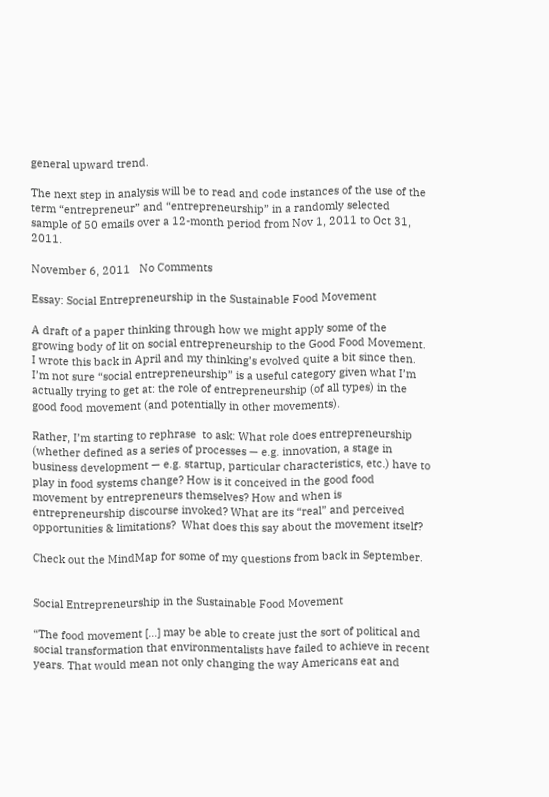general upward trend.

The next step in analysis will be to read and code instances of the use of the term “entrepreneur” and “entrepreneurship” in a randomly selected sample of 50 emails over a 12-month period from Nov 1, 2011 to Oct 31, 2011.

November 6, 2011   No Comments

Essay: Social Entrepreneurship in the Sustainable Food Movement

A draft of a paper thinking through how we might apply some of the growing body of lit on social entrepreneurship to the Good Food Movement. I wrote this back in April and my thinking’s evolved quite a bit since then. I’m not sure “social entrepreneurship” is a useful category given what I’m actually trying to get at: the role of entrepreneurship (of all types) in the good food movement (and potentially in other movements).

Rather, I’m starting to rephrase  to ask: What role does entrepreneurship (whether defined as a series of processes — e.g. innovation, a stage in business development — e.g. startup, particular characteristics, etc.) have to play in food systems change? How is it conceived in the good food movement by entrepreneurs themselves? How and when is entrepreneurship discourse invoked? What are its “real” and perceived opportunities & limitations?  What does this say about the movement itself?

Check out the MindMap for some of my questions from back in September.


Social Entrepreneurship in the Sustainable Food Movement

“The food movement […] may be able to create just the sort of political and social transformation that environmentalists have failed to achieve in recent years. That would mean not only changing the way Americans eat and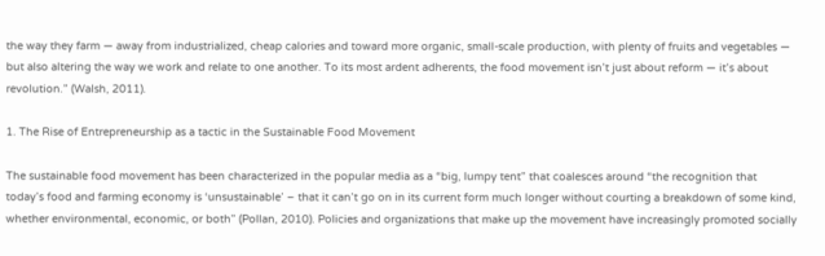the way they farm — away from industrialized, cheap calories and toward more organic, small-scale production, with plenty of fruits and vegetables — but also altering the way we work and relate to one another. To its most ardent adherents, the food movement isn’t just about reform — it’s about revolution.” (Walsh, 2011).

1. The Rise of Entrepreneurship as a tactic in the Sustainable Food Movement

The sustainable food movement has been characterized in the popular media as a “big, lumpy tent” that coalesces around “the recognition that today’s food and farming economy is ‘unsustainable’ – that it can’t go on in its current form much longer without courting a breakdown of some kind, whether environmental, economic, or both” (Pollan, 2010). Policies and organizations that make up the movement have increasingly promoted socially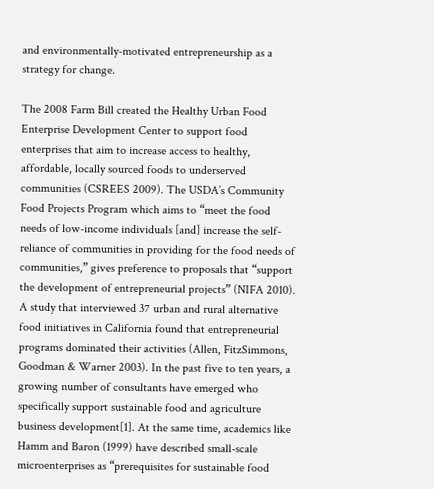and environmentally-motivated entrepreneurship as a strategy for change.

The 2008 Farm Bill created the Healthy Urban Food Enterprise Development Center to support food enterprises that aim to increase access to healthy, affordable, locally sourced foods to underserved communities (CSREES 2009). The USDA’s Community Food Projects Program which aims to “meet the food needs of low-income individuals [and] increase the self-reliance of communities in providing for the food needs of communities,” gives preference to proposals that “support the development of entrepreneurial projects” (NIFA 2010). A study that interviewed 37 urban and rural alternative food initiatives in California found that entrepreneurial programs dominated their activities (Allen, FitzSimmons, Goodman & Warner 2003). In the past five to ten years, a growing number of consultants have emerged who specifically support sustainable food and agriculture business development[1]. At the same time, academics like Hamm and Baron (1999) have described small-scale microenterprises as “prerequisites for sustainable food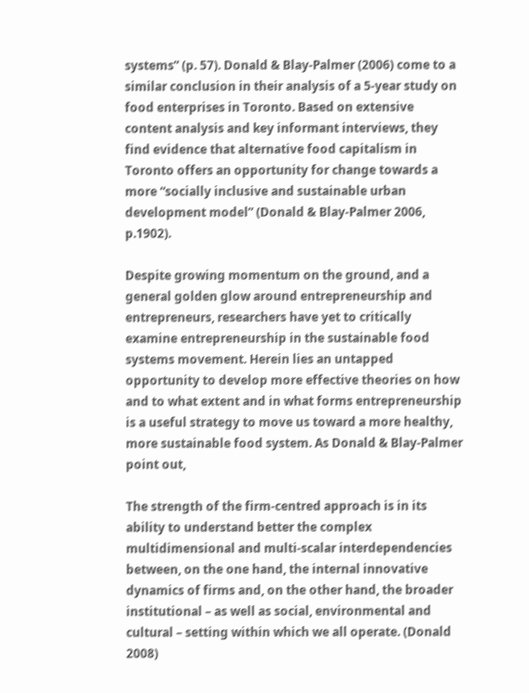systems” (p. 57). Donald & Blay-Palmer (2006) come to a similar conclusion in their analysis of a 5-year study on food enterprises in Toronto. Based on extensive content analysis and key informant interviews, they find evidence that alternative food capitalism in Toronto offers an opportunity for change towards a more “socially inclusive and sustainable urban development model” (Donald & Blay-Palmer 2006, p.1902).

Despite growing momentum on the ground, and a general golden glow around entrepreneurship and entrepreneurs, researchers have yet to critically examine entrepreneurship in the sustainable food systems movement. Herein lies an untapped opportunity to develop more effective theories on how and to what extent and in what forms entrepreneurship is a useful strategy to move us toward a more healthy, more sustainable food system. As Donald & Blay-Palmer point out,

The strength of the firm-centred approach is in its ability to understand better the complex multidimensional and multi-scalar interdependencies between, on the one hand, the internal innovative dynamics of firms and, on the other hand, the broader institutional – as well as social, environmental and cultural – setting within which we all operate. (Donald 2008)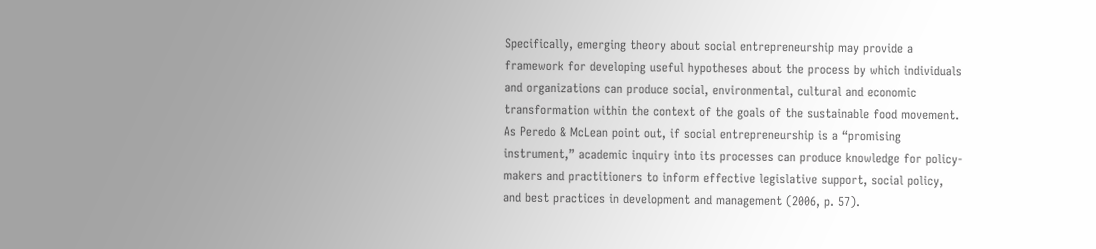Specifically, emerging theory about social entrepreneurship may provide a framework for developing useful hypotheses about the process by which individuals and organizations can produce social, environmental, cultural and economic transformation within the context of the goals of the sustainable food movement. As Peredo & McLean point out, if social entrepreneurship is a “promising instrument,” academic inquiry into its processes can produce knowledge for policy-makers and practitioners to inform effective legislative support, social policy, and best practices in development and management (2006, p. 57).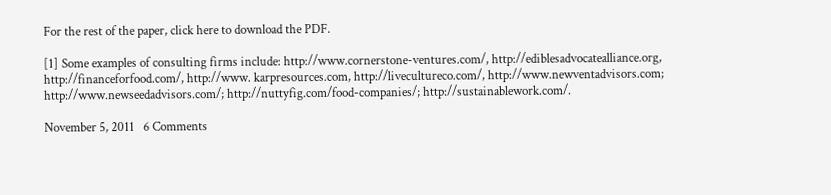For the rest of the paper, click here to download the PDF.

[1] Some examples of consulting firms include: http://www.cornerstone-ventures.com/, http://ediblesadvocatealliance.org, http://financeforfood.com/, http://www. karpresources.com, http://livecultureco.com/, http://www.newventadvisors.com; http://www.newseedadvisors.com/; http://nuttyfig.com/food-companies/; http://sustainablework.com/.

November 5, 2011   6 Comments